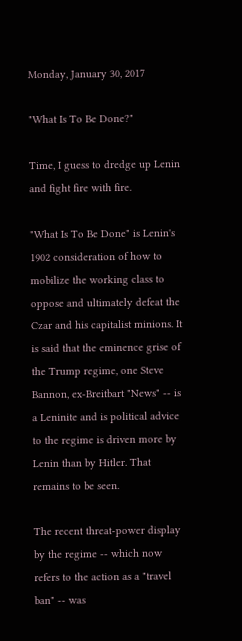Monday, January 30, 2017

"What Is To Be Done?"

Time, I guess to dredge up Lenin and fight fire with fire.

"What Is To Be Done" is Lenin's 1902 consideration of how to mobilize the working class to oppose and ultimately defeat the Czar and his capitalist minions. It is said that the eminence grise of the Trump regime, one Steve Bannon, ex-Breitbart "News" -- is a Leninite and is political advice to the regime is driven more by Lenin than by Hitler. That remains to be seen.

The recent threat-power display by the regime -- which now refers to the action as a "travel ban" -- was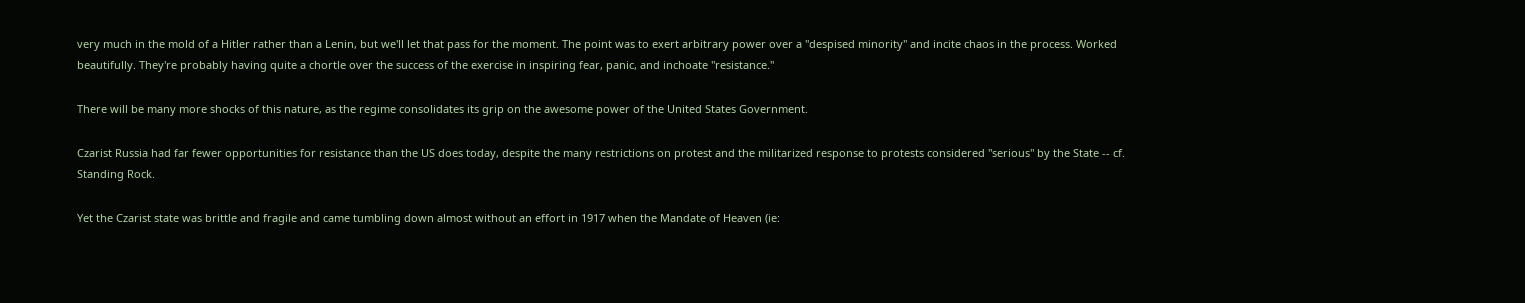very much in the mold of a Hitler rather than a Lenin, but we'll let that pass for the moment. The point was to exert arbitrary power over a "despised minority" and incite chaos in the process. Worked beautifully. They're probably having quite a chortle over the success of the exercise in inspiring fear, panic, and inchoate "resistance."

There will be many more shocks of this nature, as the regime consolidates its grip on the awesome power of the United States Government.

Czarist Russia had far fewer opportunities for resistance than the US does today, despite the many restrictions on protest and the militarized response to protests considered "serious" by the State -- cf. Standing Rock.

Yet the Czarist state was brittle and fragile and came tumbling down almost without an effort in 1917 when the Mandate of Heaven (ie: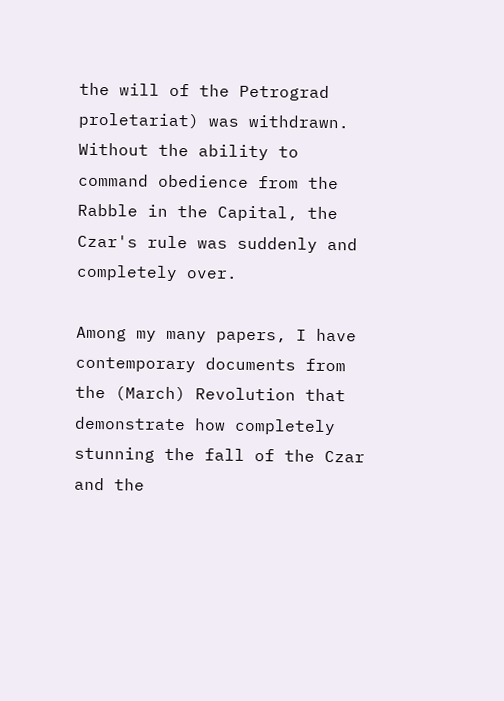the will of the Petrograd proletariat) was withdrawn. Without the ability to command obedience from the Rabble in the Capital, the Czar's rule was suddenly and completely over.

Among my many papers, I have contemporary documents from the (March) Revolution that demonstrate how completely stunning the fall of the Czar and the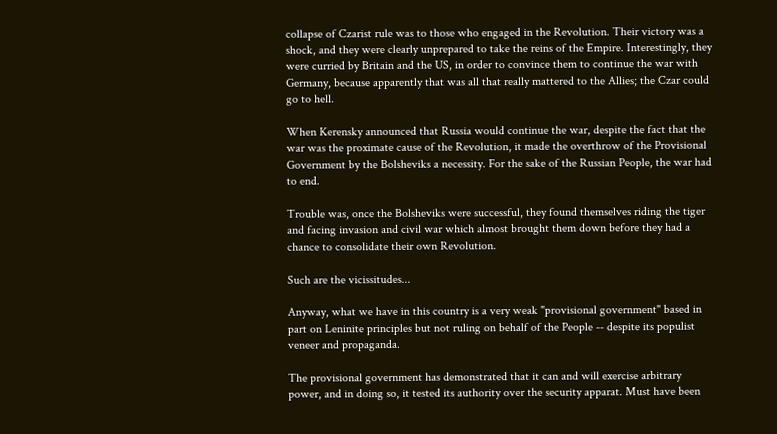collapse of Czarist rule was to those who engaged in the Revolution. Their victory was a shock, and they were clearly unprepared to take the reins of the Empire. Interestingly, they were curried by Britain and the US, in order to convince them to continue the war with Germany, because apparently that was all that really mattered to the Allies; the Czar could go to hell.

When Kerensky announced that Russia would continue the war, despite the fact that the war was the proximate cause of the Revolution, it made the overthrow of the Provisional Government by the Bolsheviks a necessity. For the sake of the Russian People, the war had to end.

Trouble was, once the Bolsheviks were successful, they found themselves riding the tiger and facing invasion and civil war which almost brought them down before they had a chance to consolidate their own Revolution.

Such are the vicissitudes...

Anyway, what we have in this country is a very weak "provisional government" based in part on Leninite principles but not ruling on behalf of the People -- despite its populist veneer and propaganda.

The provisional government has demonstrated that it can and will exercise arbitrary power, and in doing so, it tested its authority over the security apparat. Must have been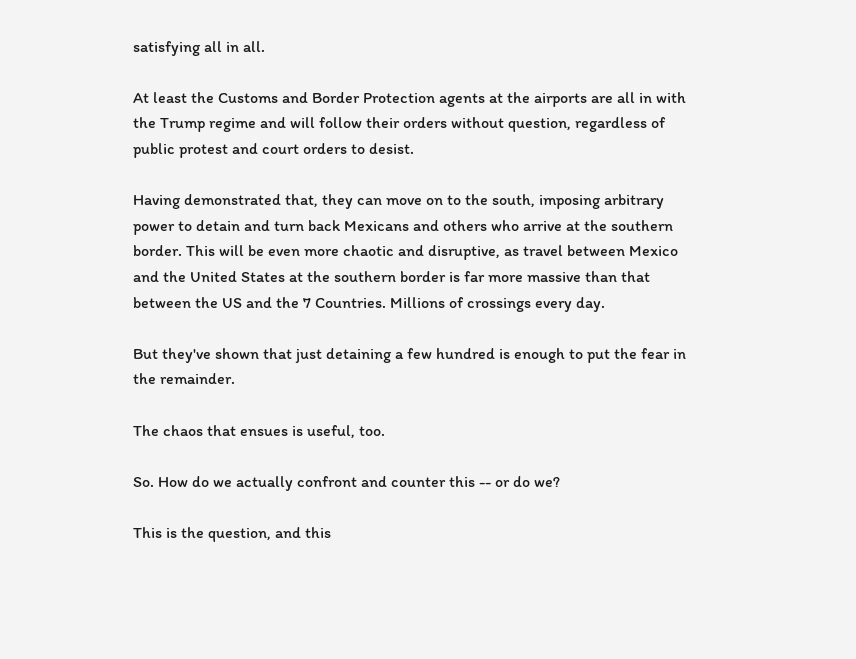satisfying all in all.

At least the Customs and Border Protection agents at the airports are all in with the Trump regime and will follow their orders without question, regardless of public protest and court orders to desist.

Having demonstrated that, they can move on to the south, imposing arbitrary power to detain and turn back Mexicans and others who arrive at the southern border. This will be even more chaotic and disruptive, as travel between Mexico and the United States at the southern border is far more massive than that between the US and the 7 Countries. Millions of crossings every day.

But they've shown that just detaining a few hundred is enough to put the fear in the remainder.

The chaos that ensues is useful, too.

So. How do we actually confront and counter this -- or do we?

This is the question, and this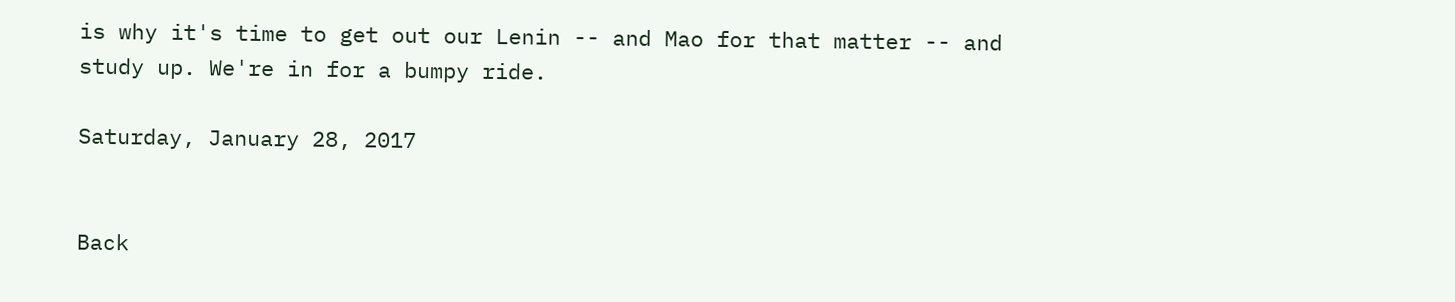is why it's time to get out our Lenin -- and Mao for that matter -- and study up. We're in for a bumpy ride.

Saturday, January 28, 2017


Back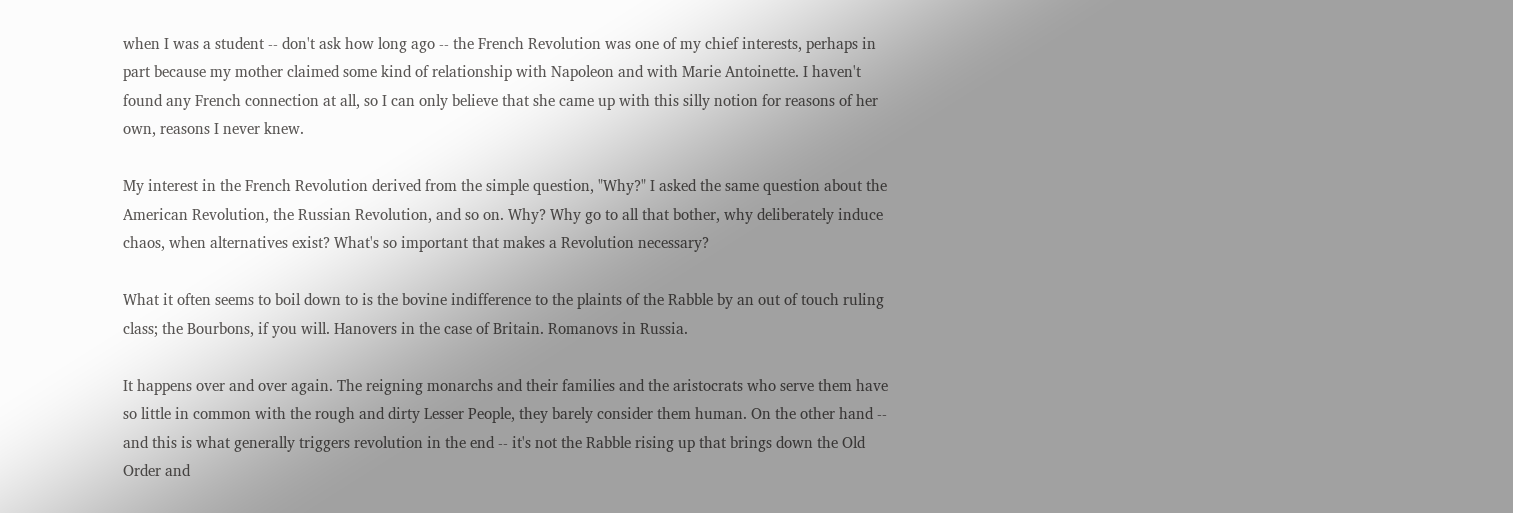when I was a student -- don't ask how long ago -- the French Revolution was one of my chief interests, perhaps in part because my mother claimed some kind of relationship with Napoleon and with Marie Antoinette. I haven't found any French connection at all, so I can only believe that she came up with this silly notion for reasons of her own, reasons I never knew.

My interest in the French Revolution derived from the simple question, "Why?" I asked the same question about the American Revolution, the Russian Revolution, and so on. Why? Why go to all that bother, why deliberately induce chaos, when alternatives exist? What's so important that makes a Revolution necessary?

What it often seems to boil down to is the bovine indifference to the plaints of the Rabble by an out of touch ruling class; the Bourbons, if you will. Hanovers in the case of Britain. Romanovs in Russia.

It happens over and over again. The reigning monarchs and their families and the aristocrats who serve them have so little in common with the rough and dirty Lesser People, they barely consider them human. On the other hand -- and this is what generally triggers revolution in the end -- it's not the Rabble rising up that brings down the Old Order and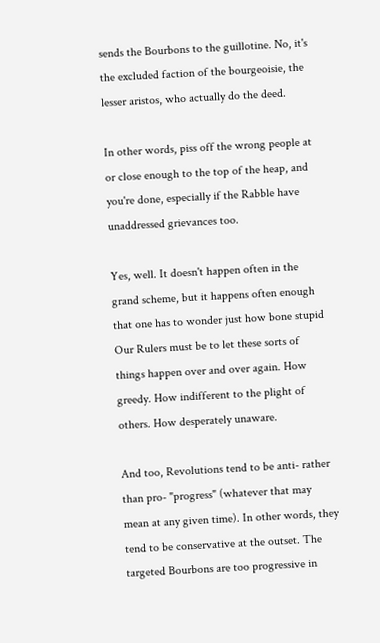sends the Bourbons to the guillotine. No, it's the excluded faction of the bourgeoisie, the lesser aristos, who actually do the deed.

In other words, piss off the wrong people at or close enough to the top of the heap, and you're done, especially if the Rabble have unaddressed grievances too.

Yes, well. It doesn't happen often in the grand scheme, but it happens often enough that one has to wonder just how bone stupid Our Rulers must be to let these sorts of things happen over and over again. How greedy. How indifferent to the plight of others. How desperately unaware.

And too, Revolutions tend to be anti- rather than pro- "progress" (whatever that may mean at any given time). In other words, they tend to be conservative at the outset. The targeted Bourbons are too progressive in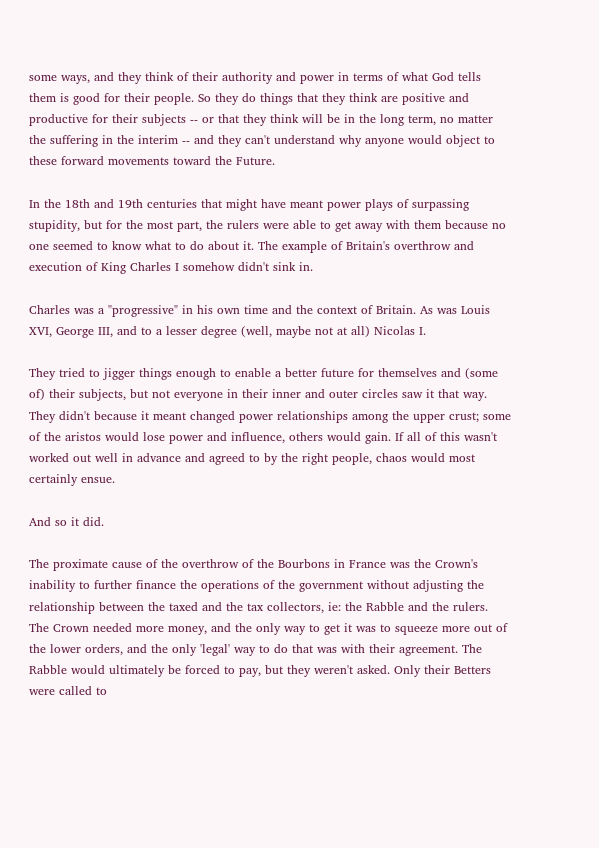some ways, and they think of their authority and power in terms of what God tells them is good for their people. So they do things that they think are positive and productive for their subjects -- or that they think will be in the long term, no matter the suffering in the interim -- and they can't understand why anyone would object to these forward movements toward the Future.

In the 18th and 19th centuries that might have meant power plays of surpassing stupidity, but for the most part, the rulers were able to get away with them because no one seemed to know what to do about it. The example of Britain's overthrow and execution of King Charles I somehow didn't sink in.

Charles was a "progressive" in his own time and the context of Britain. As was Louis XVI, George III, and to a lesser degree (well, maybe not at all) Nicolas I.

They tried to jigger things enough to enable a better future for themselves and (some of) their subjects, but not everyone in their inner and outer circles saw it that way. They didn't because it meant changed power relationships among the upper crust; some of the aristos would lose power and influence, others would gain. If all of this wasn't worked out well in advance and agreed to by the right people, chaos would most certainly ensue.

And so it did.

The proximate cause of the overthrow of the Bourbons in France was the Crown's inability to further finance the operations of the government without adjusting the relationship between the taxed and the tax collectors, ie: the Rabble and the rulers. The Crown needed more money, and the only way to get it was to squeeze more out of the lower orders, and the only 'legal' way to do that was with their agreement. The Rabble would ultimately be forced to pay, but they weren't asked. Only their Betters were called to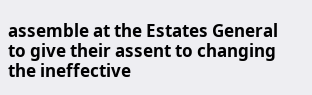assemble at the Estates General to give their assent to changing the ineffective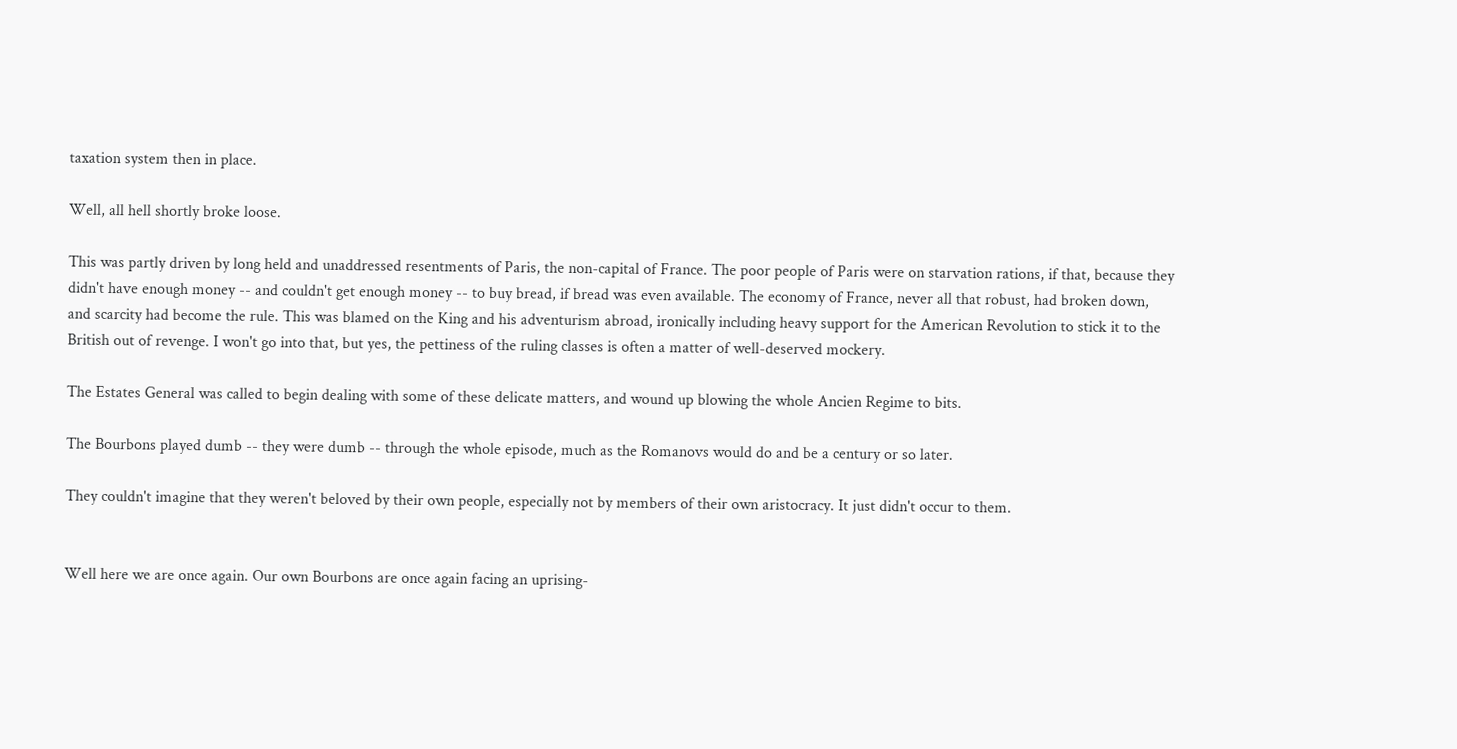taxation system then in place.

Well, all hell shortly broke loose.

This was partly driven by long held and unaddressed resentments of Paris, the non-capital of France. The poor people of Paris were on starvation rations, if that, because they didn't have enough money -- and couldn't get enough money -- to buy bread, if bread was even available. The economy of France, never all that robust, had broken down, and scarcity had become the rule. This was blamed on the King and his adventurism abroad, ironically including heavy support for the American Revolution to stick it to the British out of revenge. I won't go into that, but yes, the pettiness of the ruling classes is often a matter of well-deserved mockery.

The Estates General was called to begin dealing with some of these delicate matters, and wound up blowing the whole Ancien Regime to bits.

The Bourbons played dumb -- they were dumb -- through the whole episode, much as the Romanovs would do and be a century or so later.

They couldn't imagine that they weren't beloved by their own people, especially not by members of their own aristocracy. It just didn't occur to them.


Well here we are once again. Our own Bourbons are once again facing an uprising-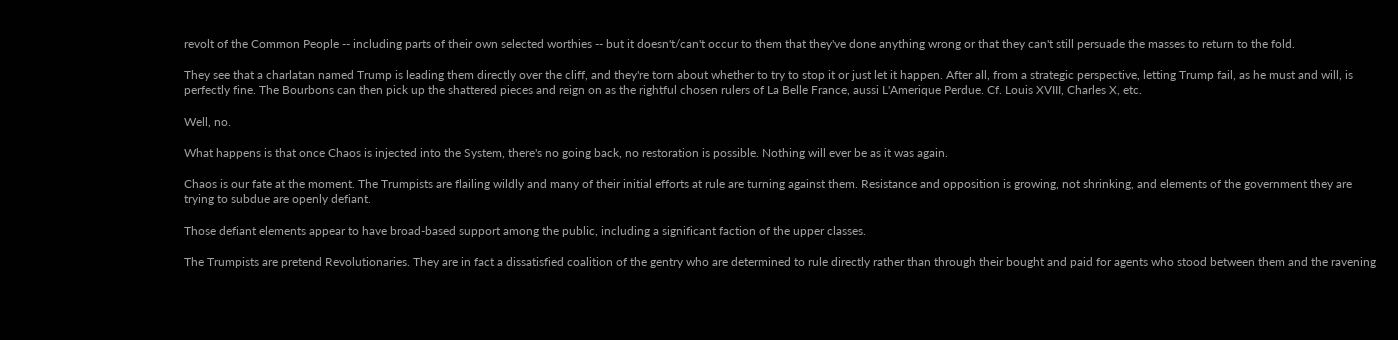revolt of the Common People -- including parts of their own selected worthies -- but it doesn't/can't occur to them that they've done anything wrong or that they can't still persuade the masses to return to the fold.

They see that a charlatan named Trump is leading them directly over the cliff, and they're torn about whether to try to stop it or just let it happen. After all, from a strategic perspective, letting Trump fail, as he must and will, is perfectly fine. The Bourbons can then pick up the shattered pieces and reign on as the rightful chosen rulers of La Belle France, aussi L'Amerique Perdue. Cf. Louis XVIII, Charles X, etc.

Well, no.

What happens is that once Chaos is injected into the System, there's no going back, no restoration is possible. Nothing will ever be as it was again.

Chaos is our fate at the moment. The Trumpists are flailing wildly and many of their initial efforts at rule are turning against them. Resistance and opposition is growing, not shrinking, and elements of the government they are trying to subdue are openly defiant.

Those defiant elements appear to have broad-based support among the public, including a significant faction of the upper classes.

The Trumpists are pretend Revolutionaries. They are in fact a dissatisfied coalition of the gentry who are determined to rule directly rather than through their bought and paid for agents who stood between them and the ravening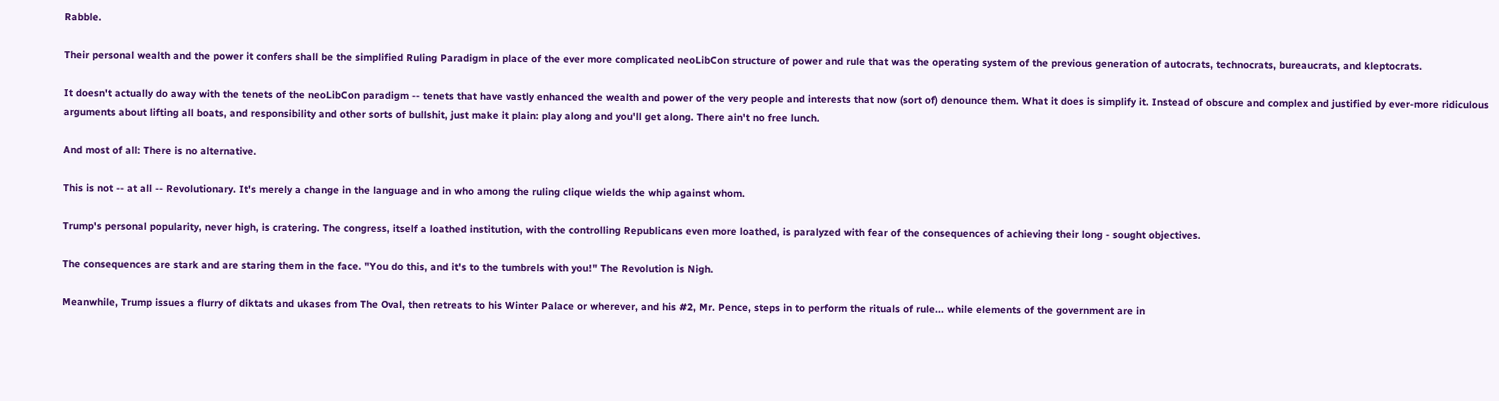Rabble.

Their personal wealth and the power it confers shall be the simplified Ruling Paradigm in place of the ever more complicated neoLibCon structure of power and rule that was the operating system of the previous generation of autocrats, technocrats, bureaucrats, and kleptocrats.

It doesn't actually do away with the tenets of the neoLibCon paradigm -- tenets that have vastly enhanced the wealth and power of the very people and interests that now (sort of) denounce them. What it does is simplify it. Instead of obscure and complex and justified by ever-more ridiculous arguments about lifting all boats, and responsibility and other sorts of bullshit, just make it plain: play along and you'll get along. There ain't no free lunch.

And most of all: There is no alternative.

This is not -- at all -- Revolutionary. It's merely a change in the language and in who among the ruling clique wields the whip against whom.

Trump's personal popularity, never high, is cratering. The congress, itself a loathed institution, with the controlling Republicans even more loathed, is paralyzed with fear of the consequences of achieving their long - sought objectives.

The consequences are stark and are staring them in the face. "You do this, and it's to the tumbrels with you!" The Revolution is Nigh.

Meanwhile, Trump issues a flurry of diktats and ukases from The Oval, then retreats to his Winter Palace or wherever, and his #2, Mr. Pence, steps in to perform the rituals of rule... while elements of the government are in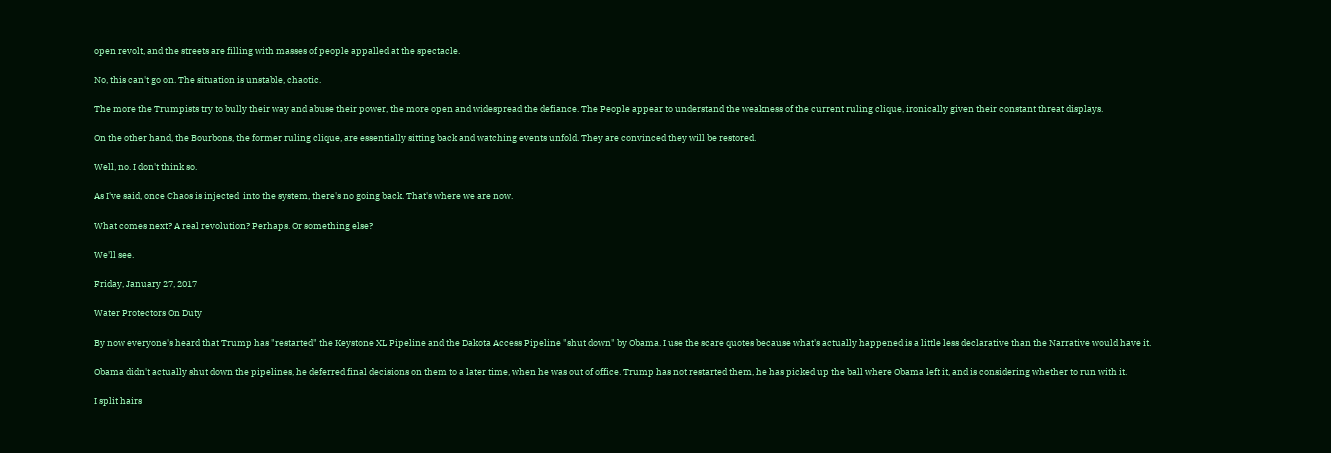open revolt, and the streets are filling with masses of people appalled at the spectacle.

No, this can't go on. The situation is unstable, chaotic.

The more the Trumpists try to bully their way and abuse their power, the more open and widespread the defiance. The People appear to understand the weakness of the current ruling clique, ironically given their constant threat displays.

On the other hand, the Bourbons, the former ruling clique, are essentially sitting back and watching events unfold. They are convinced they will be restored.

Well, no. I don't think so.

As I've said, once Chaos is injected  into the system, there's no going back. That's where we are now.

What comes next? A real revolution? Perhaps. Or something else?

We'll see.

Friday, January 27, 2017

Water Protectors On Duty

By now everyone's heard that Trump has "restarted" the Keystone XL Pipeline and the Dakota Access Pipeline "shut down" by Obama. I use the scare quotes because what's actually happened is a little less declarative than the Narrative would have it.

Obama didn't actually shut down the pipelines, he deferred final decisions on them to a later time, when he was out of office. Trump has not restarted them, he has picked up the ball where Obama left it, and is considering whether to run with it.

I split hairs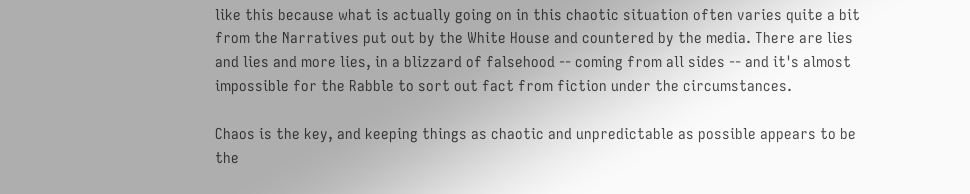like this because what is actually going on in this chaotic situation often varies quite a bit from the Narratives put out by the White House and countered by the media. There are lies and lies and more lies, in a blizzard of falsehood -- coming from all sides -- and it's almost impossible for the Rabble to sort out fact from fiction under the circumstances.

Chaos is the key, and keeping things as chaotic and unpredictable as possible appears to be the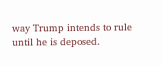way Trump intends to rule until he is deposed.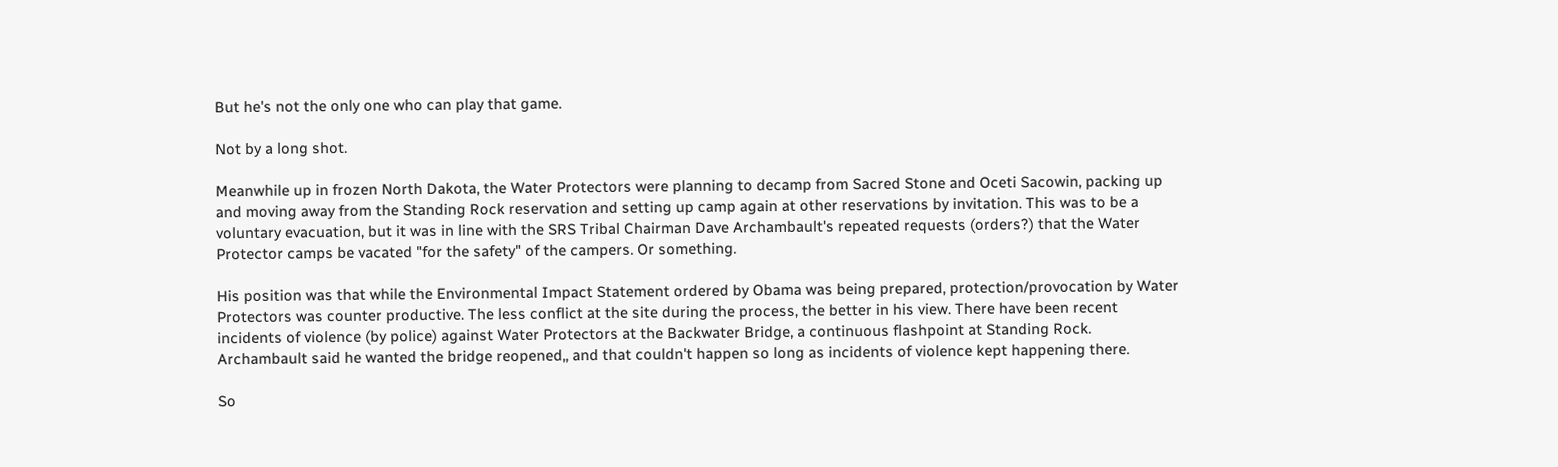But he's not the only one who can play that game.

Not by a long shot.

Meanwhile up in frozen North Dakota, the Water Protectors were planning to decamp from Sacred Stone and Oceti Sacowin, packing up and moving away from the Standing Rock reservation and setting up camp again at other reservations by invitation. This was to be a voluntary evacuation, but it was in line with the SRS Tribal Chairman Dave Archambault's repeated requests (orders?) that the Water Protector camps be vacated "for the safety" of the campers. Or something.

His position was that while the Environmental Impact Statement ordered by Obama was being prepared, protection/provocation by Water Protectors was counter productive. The less conflict at the site during the process, the better in his view. There have been recent incidents of violence (by police) against Water Protectors at the Backwater Bridge, a continuous flashpoint at Standing Rock. Archambault said he wanted the bridge reopened,, and that couldn't happen so long as incidents of violence kept happening there.

So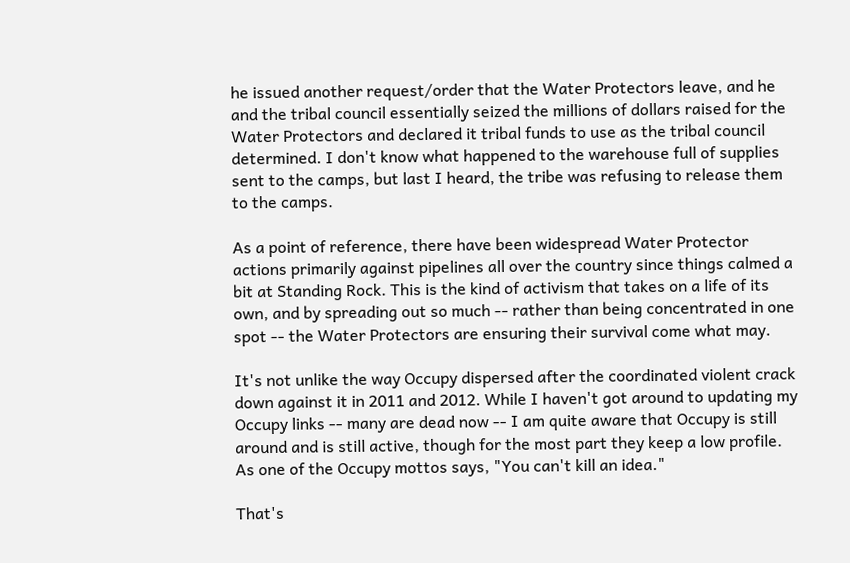he issued another request/order that the Water Protectors leave, and he and the tribal council essentially seized the millions of dollars raised for the Water Protectors and declared it tribal funds to use as the tribal council determined. I don't know what happened to the warehouse full of supplies sent to the camps, but last I heard, the tribe was refusing to release them to the camps.

As a point of reference, there have been widespread Water Protector actions primarily against pipelines all over the country since things calmed a bit at Standing Rock. This is the kind of activism that takes on a life of its own, and by spreading out so much -- rather than being concentrated in one spot -- the Water Protectors are ensuring their survival come what may.

It's not unlike the way Occupy dispersed after the coordinated violent crack down against it in 2011 and 2012. While I haven't got around to updating my Occupy links -- many are dead now -- I am quite aware that Occupy is still around and is still active, though for the most part they keep a low profile. As one of the Occupy mottos says, "You can't kill an idea."

That's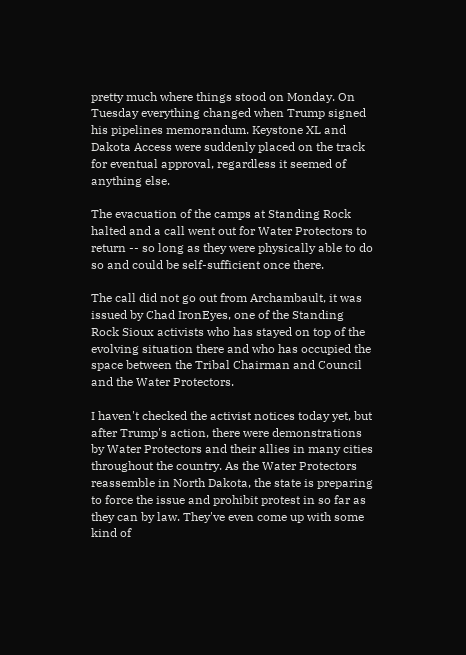pretty much where things stood on Monday. On Tuesday everything changed when Trump signed his pipelines memorandum. Keystone XL and Dakota Access were suddenly placed on the track for eventual approval, regardless it seemed of anything else.

The evacuation of the camps at Standing Rock halted and a call went out for Water Protectors to return -- so long as they were physically able to do so and could be self-sufficient once there.

The call did not go out from Archambault, it was issued by Chad IronEyes, one of the Standing Rock Sioux activists who has stayed on top of the evolving situation there and who has occupied the space between the Tribal Chairman and Council and the Water Protectors.

I haven't checked the activist notices today yet, but after Trump's action, there were demonstrations by Water Protectors and their allies in many cities throughout the country. As the Water Protectors reassemble in North Dakota, the state is preparing to force the issue and prohibit protest in so far as they can by law. They've even come up with some kind of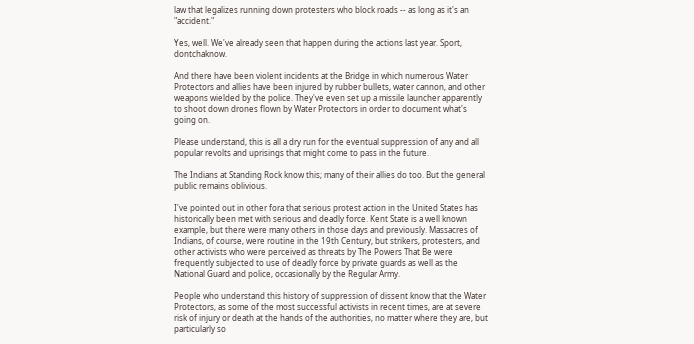law that legalizes running down protesters who block roads -- as long as it's an "accident."

Yes, well. We've already seen that happen during the actions last year. Sport, dontchaknow.

And there have been violent incidents at the Bridge in which numerous Water Protectors and allies have been injured by rubber bullets, water cannon, and other weapons wielded by the police. They've even set up a missile launcher apparently to shoot down drones flown by Water Protectors in order to document what's going on.

Please understand, this is all a dry run for the eventual suppression of any and all popular revolts and uprisings that might come to pass in the future.

The Indians at Standing Rock know this; many of their allies do too. But the general public remains oblivious.

I've pointed out in other fora that serious protest action in the United States has historically been met with serious and deadly force. Kent State is a well known example, but there were many others in those days and previously. Massacres of Indians, of course, were routine in the 19th Century, but strikers, protesters, and other activists who were perceived as threats by The Powers That Be were frequently subjected to use of deadly force by private guards as well as the National Guard and police, occasionally by the Regular Army.

People who understand this history of suppression of dissent know that the Water Protectors, as some of the most successful activists in recent times, are at severe risk of injury or death at the hands of the authorities, no matter where they are, but particularly so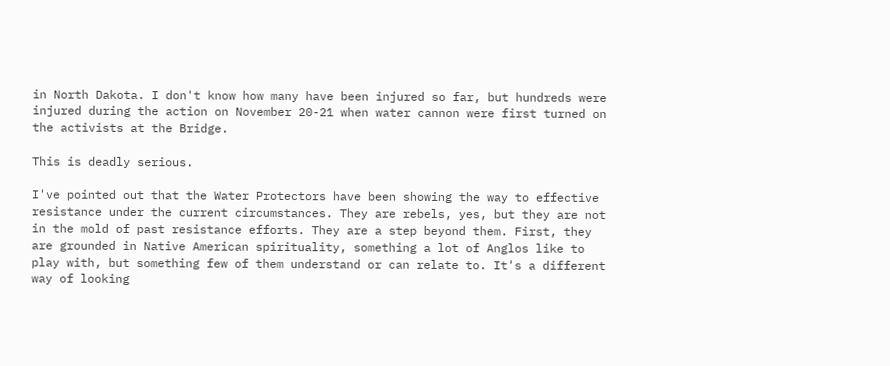in North Dakota. I don't know how many have been injured so far, but hundreds were injured during the action on November 20-21 when water cannon were first turned on the activists at the Bridge.

This is deadly serious.

I've pointed out that the Water Protectors have been showing the way to effective resistance under the current circumstances. They are rebels, yes, but they are not in the mold of past resistance efforts. They are a step beyond them. First, they are grounded in Native American spirituality, something a lot of Anglos like to play with, but something few of them understand or can relate to. It's a different way of looking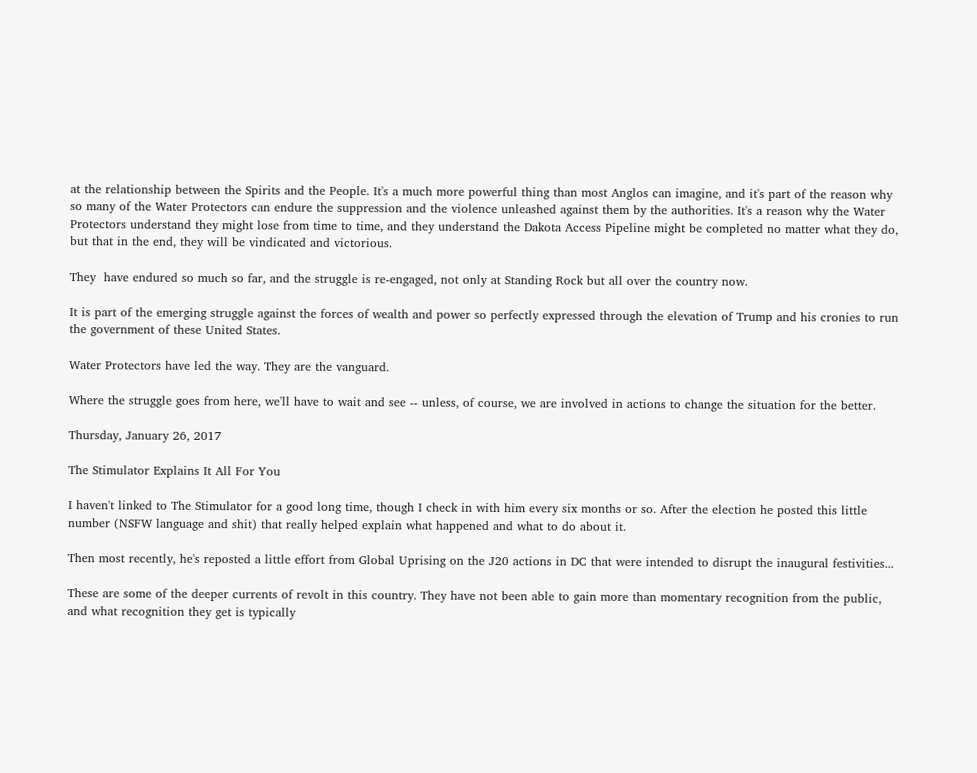at the relationship between the Spirits and the People. It's a much more powerful thing than most Anglos can imagine, and it's part of the reason why so many of the Water Protectors can endure the suppression and the violence unleashed against them by the authorities. It's a reason why the Water Protectors understand they might lose from time to time, and they understand the Dakota Access Pipeline might be completed no matter what they do, but that in the end, they will be vindicated and victorious.

They  have endured so much so far, and the struggle is re-engaged, not only at Standing Rock but all over the country now.

It is part of the emerging struggle against the forces of wealth and power so perfectly expressed through the elevation of Trump and his cronies to run the government of these United States.

Water Protectors have led the way. They are the vanguard.

Where the struggle goes from here, we'll have to wait and see -- unless, of course, we are involved in actions to change the situation for the better.

Thursday, January 26, 2017

The Stimulator Explains It All For You

I haven't linked to The Stimulator for a good long time, though I check in with him every six months or so. After the election he posted this little number (NSFW language and shit) that really helped explain what happened and what to do about it.

Then most recently, he's reposted a little effort from Global Uprising on the J20 actions in DC that were intended to disrupt the inaugural festivities...

These are some of the deeper currents of revolt in this country. They have not been able to gain more than momentary recognition from the public, and what recognition they get is typically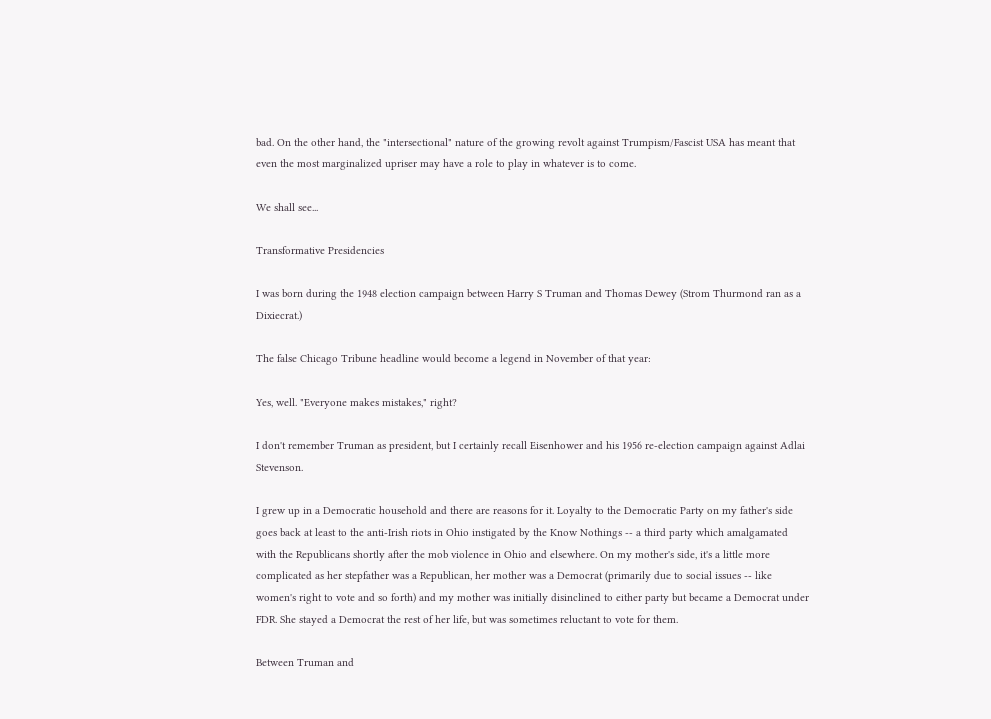bad. On the other hand, the "intersectional" nature of the growing revolt against Trumpism/Fascist USA has meant that even the most marginalized upriser may have a role to play in whatever is to come.

We shall see...

Transformative Presidencies

I was born during the 1948 election campaign between Harry S Truman and Thomas Dewey (Strom Thurmond ran as a Dixiecrat.)

The false Chicago Tribune headline would become a legend in November of that year:

Yes, well. "Everyone makes mistakes," right?

I don't remember Truman as president, but I certainly recall Eisenhower and his 1956 re-election campaign against Adlai Stevenson.

I grew up in a Democratic household and there are reasons for it. Loyalty to the Democratic Party on my father's side goes back at least to the anti-Irish riots in Ohio instigated by the Know Nothings -- a third party which amalgamated with the Republicans shortly after the mob violence in Ohio and elsewhere. On my mother's side, it's a little more complicated as her stepfather was a Republican, her mother was a Democrat (primarily due to social issues -- like women's right to vote and so forth) and my mother was initially disinclined to either party but became a Democrat under FDR. She stayed a Democrat the rest of her life, but was sometimes reluctant to vote for them.

Between Truman and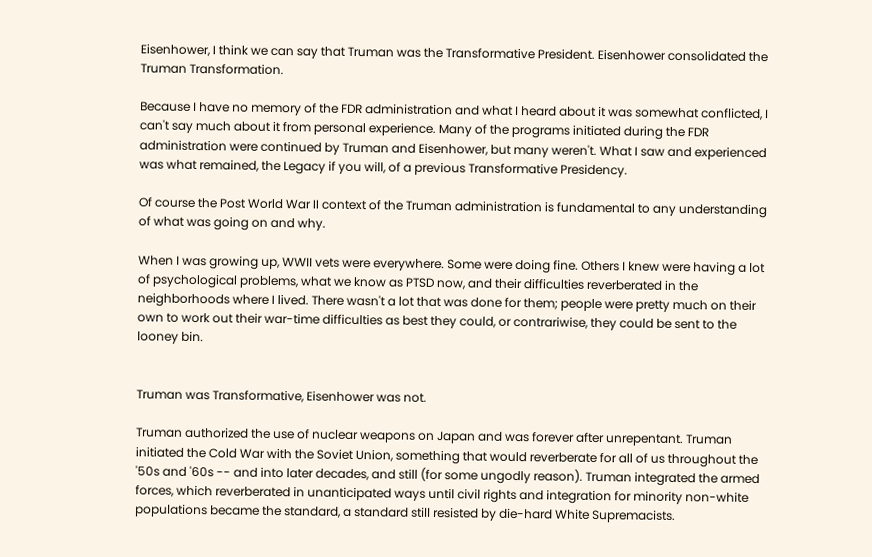Eisenhower, I think we can say that Truman was the Transformative President. Eisenhower consolidated the Truman Transformation.

Because I have no memory of the FDR administration and what I heard about it was somewhat conflicted, I can't say much about it from personal experience. Many of the programs initiated during the FDR administration were continued by Truman and Eisenhower, but many weren't. What I saw and experienced was what remained, the Legacy if you will, of a previous Transformative Presidency.

Of course the Post World War II context of the Truman administration is fundamental to any understanding of what was going on and why.

When I was growing up, WWII vets were everywhere. Some were doing fine. Others I knew were having a lot of psychological problems, what we know as PTSD now, and their difficulties reverberated in the neighborhoods where I lived. There wasn't a lot that was done for them; people were pretty much on their own to work out their war-time difficulties as best they could, or contrariwise, they could be sent to the looney bin.


Truman was Transformative, Eisenhower was not.

Truman authorized the use of nuclear weapons on Japan and was forever after unrepentant. Truman initiated the Cold War with the Soviet Union, something that would reverberate for all of us throughout the '50s and '60s -- and into later decades, and still (for some ungodly reason). Truman integrated the armed forces, which reverberated in unanticipated ways until civil rights and integration for minority non-white populations became the standard, a standard still resisted by die-hard White Supremacists.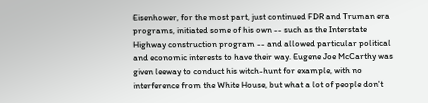Eisenhower, for the most part, just continued FDR and Truman era programs, initiated some of his own -- such as the Interstate Highway construction program -- and allowed particular political and economic interests to have their way. Eugene Joe McCarthy was given leeway to conduct his witch-hunt for example, with no interference from the White House, but what a lot of people don't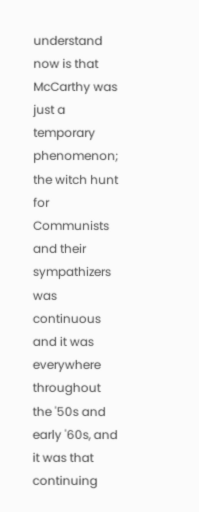understand now is that McCarthy was just a temporary phenomenon; the witch hunt for Communists and their sympathizers was continuous and it was everywhere throughout the '50s and early '60s, and it was that continuing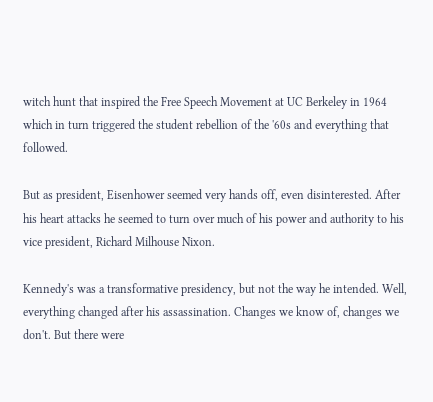witch hunt that inspired the Free Speech Movement at UC Berkeley in 1964 which in turn triggered the student rebellion of the '60s and everything that followed.

But as president, Eisenhower seemed very hands off, even disinterested. After his heart attacks he seemed to turn over much of his power and authority to his vice president, Richard Milhouse Nixon.

Kennedy's was a transformative presidency, but not the way he intended. Well, everything changed after his assassination. Changes we know of, changes we don't. But there were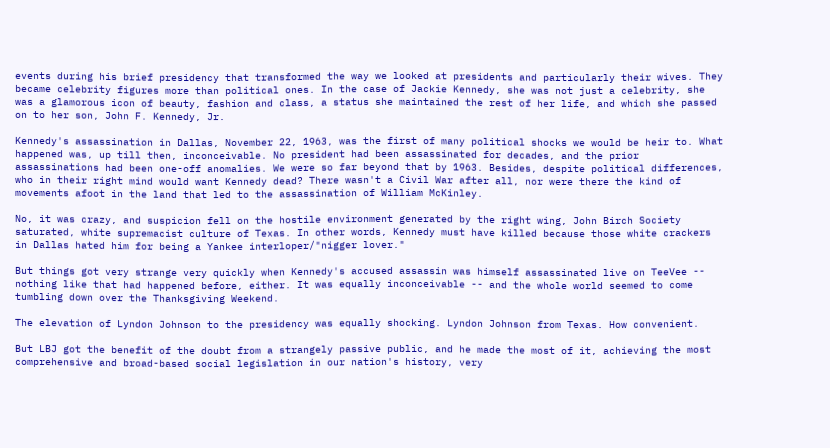events during his brief presidency that transformed the way we looked at presidents and particularly their wives. They became celebrity figures more than political ones. In the case of Jackie Kennedy, she was not just a celebrity, she was a glamorous icon of beauty, fashion and class, a status she maintained the rest of her life, and which she passed on to her son, John F. Kennedy, Jr.

Kennedy's assassination in Dallas, November 22, 1963, was the first of many political shocks we would be heir to. What happened was, up till then, inconceivable. No president had been assassinated for decades, and the prior assassinations had been one-off anomalies. We were so far beyond that by 1963. Besides, despite political differences, who in their right mind would want Kennedy dead? There wasn't a Civil War after all, nor were there the kind of movements afoot in the land that led to the assassination of William McKinley.

No, it was crazy, and suspicion fell on the hostile environment generated by the right wing, John Birch Society saturated, white supremacist culture of Texas. In other words, Kennedy must have killed because those white crackers in Dallas hated him for being a Yankee interloper/"nigger lover."

But things got very strange very quickly when Kennedy's accused assassin was himself assassinated live on TeeVee -- nothing like that had happened before, either. It was equally inconceivable -- and the whole world seemed to come tumbling down over the Thanksgiving Weekend.

The elevation of Lyndon Johnson to the presidency was equally shocking. Lyndon Johnson from Texas. How convenient.

But LBJ got the benefit of the doubt from a strangely passive public, and he made the most of it, achieving the most comprehensive and broad-based social legislation in our nation's history, very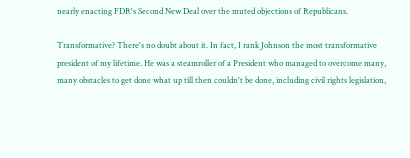nearly enacting FDR's Second New Deal over the muted objections of Republicans.

Transformative? There's no doubt about it. In fact, I rank Johnson the most transformative president of my lifetime. He was a steamroller of a President who managed to overcome many, many obstacles to get done what up till then couldn't be done, including civil rights legislation,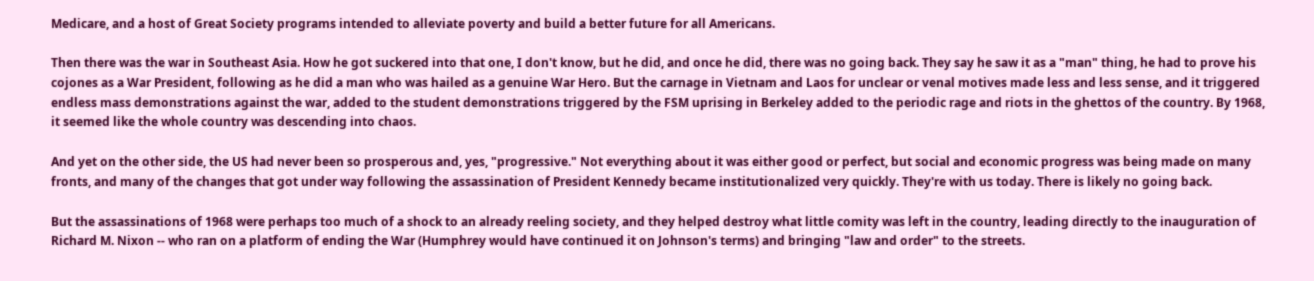Medicare, and a host of Great Society programs intended to alleviate poverty and build a better future for all Americans.

Then there was the war in Southeast Asia. How he got suckered into that one, I don't know, but he did, and once he did, there was no going back. They say he saw it as a "man" thing, he had to prove his cojones as a War President, following as he did a man who was hailed as a genuine War Hero. But the carnage in Vietnam and Laos for unclear or venal motives made less and less sense, and it triggered endless mass demonstrations against the war, added to the student demonstrations triggered by the FSM uprising in Berkeley added to the periodic rage and riots in the ghettos of the country. By 1968, it seemed like the whole country was descending into chaos.

And yet on the other side, the US had never been so prosperous and, yes, "progressive." Not everything about it was either good or perfect, but social and economic progress was being made on many fronts, and many of the changes that got under way following the assassination of President Kennedy became institutionalized very quickly. They're with us today. There is likely no going back.

But the assassinations of 1968 were perhaps too much of a shock to an already reeling society, and they helped destroy what little comity was left in the country, leading directly to the inauguration of Richard M. Nixon -- who ran on a platform of ending the War (Humphrey would have continued it on Johnson's terms) and bringing "law and order" to the streets.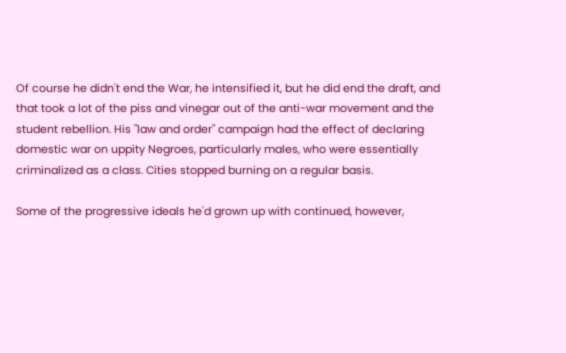Of course he didn't end the War, he intensified it, but he did end the draft, and that took a lot of the piss and vinegar out of the anti-war movement and the student rebellion. His "law and order" campaign had the effect of declaring domestic war on uppity Negroes, particularly males, who were essentially criminalized as a class. Cities stopped burning on a regular basis.

Some of the progressive ideals he'd grown up with continued, however,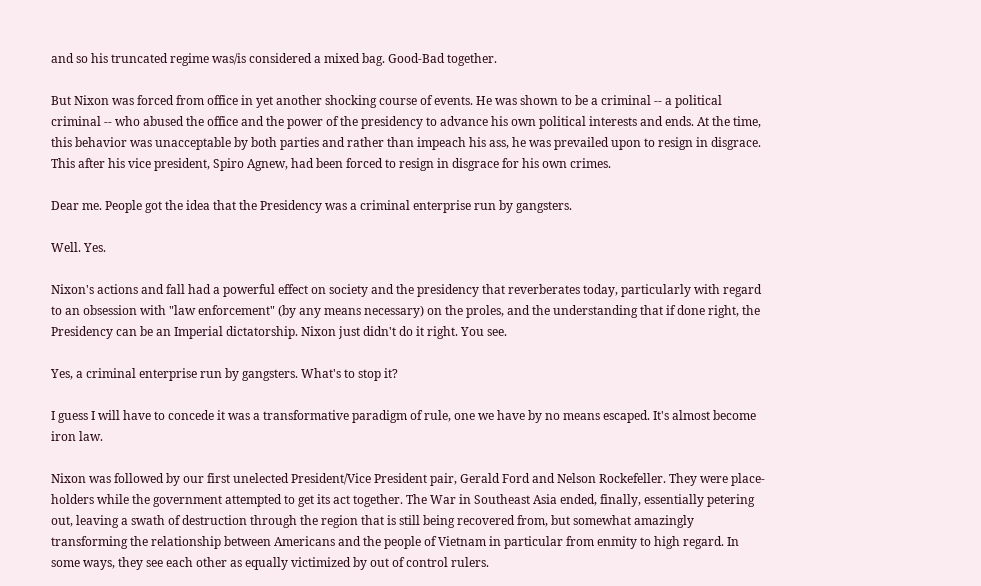and so his truncated regime was/is considered a mixed bag. Good-Bad together.

But Nixon was forced from office in yet another shocking course of events. He was shown to be a criminal -- a political criminal -- who abused the office and the power of the presidency to advance his own political interests and ends. At the time, this behavior was unacceptable by both parties and rather than impeach his ass, he was prevailed upon to resign in disgrace. This after his vice president, Spiro Agnew, had been forced to resign in disgrace for his own crimes.

Dear me. People got the idea that the Presidency was a criminal enterprise run by gangsters.

Well. Yes.

Nixon's actions and fall had a powerful effect on society and the presidency that reverberates today, particularly with regard to an obsession with "law enforcement" (by any means necessary) on the proles, and the understanding that if done right, the Presidency can be an Imperial dictatorship. Nixon just didn't do it right. You see.

Yes, a criminal enterprise run by gangsters. What's to stop it?

I guess I will have to concede it was a transformative paradigm of rule, one we have by no means escaped. It's almost become iron law.

Nixon was followed by our first unelected President/Vice President pair, Gerald Ford and Nelson Rockefeller. They were place-holders while the government attempted to get its act together. The War in Southeast Asia ended, finally, essentially petering out, leaving a swath of destruction through the region that is still being recovered from, but somewhat amazingly transforming the relationship between Americans and the people of Vietnam in particular from enmity to high regard. In some ways, they see each other as equally victimized by out of control rulers.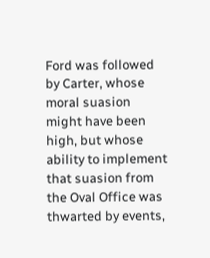Ford was followed by Carter, whose moral suasion might have been high, but whose ability to implement that suasion from the Oval Office was thwarted by events,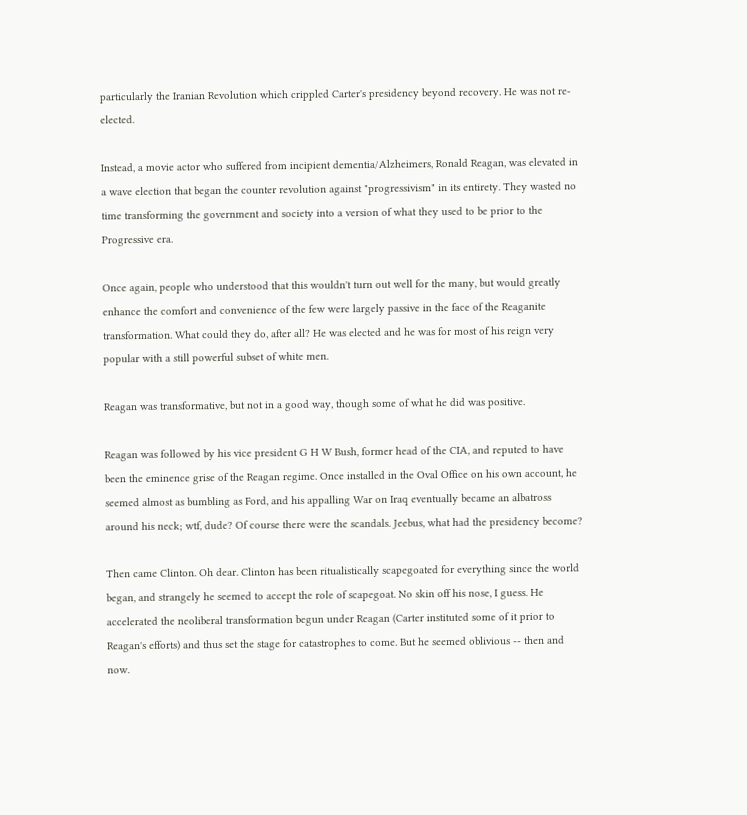particularly the Iranian Revolution which crippled Carter's presidency beyond recovery. He was not re-elected.

Instead, a movie actor who suffered from incipient dementia/Alzheimers, Ronald Reagan, was elevated in a wave election that began the counter revolution against "progressivism" in its entirety. They wasted no time transforming the government and society into a version of what they used to be prior to the Progressive era.

Once again, people who understood that this wouldn't turn out well for the many, but would greatly enhance the comfort and convenience of the few were largely passive in the face of the Reaganite transformation. What could they do, after all? He was elected and he was for most of his reign very popular with a still powerful subset of white men.

Reagan was transformative, but not in a good way, though some of what he did was positive.

Reagan was followed by his vice president G H W Bush, former head of the CIA, and reputed to have been the eminence grise of the Reagan regime. Once installed in the Oval Office on his own account, he seemed almost as bumbling as Ford, and his appalling War on Iraq eventually became an albatross around his neck; wtf, dude? Of course there were the scandals. Jeebus, what had the presidency become?

Then came Clinton. Oh dear. Clinton has been ritualistically scapegoated for everything since the world began, and strangely he seemed to accept the role of scapegoat. No skin off his nose, I guess. He accelerated the neoliberal transformation begun under Reagan (Carter instituted some of it prior to Reagan's efforts) and thus set the stage for catastrophes to come. But he seemed oblivious -- then and now.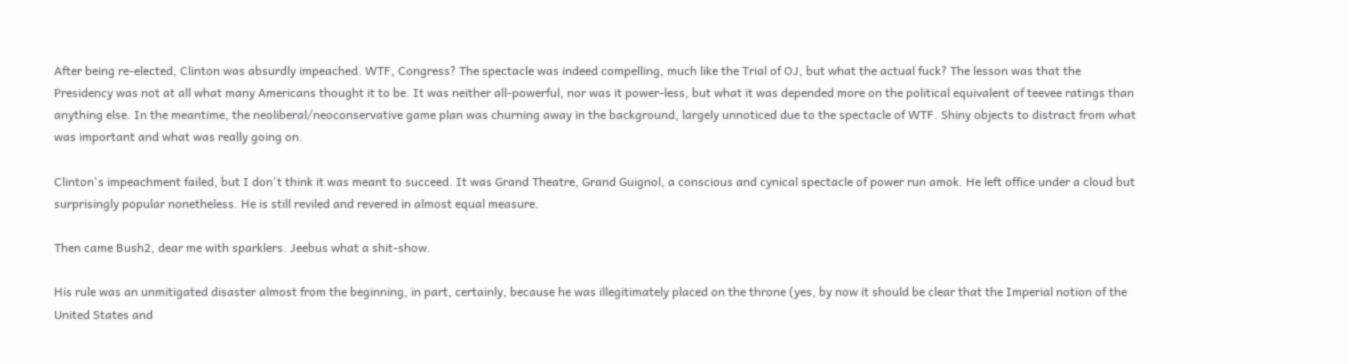After being re-elected, Clinton was absurdly impeached. WTF, Congress? The spectacle was indeed compelling, much like the Trial of OJ, but what the actual fuck? The lesson was that the Presidency was not at all what many Americans thought it to be. It was neither all-powerful, nor was it power-less, but what it was depended more on the political equivalent of teevee ratings than anything else. In the meantime, the neoliberal/neoconservative game plan was churning away in the background, largely unnoticed due to the spectacle of WTF. Shiny objects to distract from what was important and what was really going on.

Clinton's impeachment failed, but I don't think it was meant to succeed. It was Grand Theatre, Grand Guignol, a conscious and cynical spectacle of power run amok. He left office under a cloud but surprisingly popular nonetheless. He is still reviled and revered in almost equal measure.

Then came Bush2, dear me with sparklers. Jeebus what a shit-show.

His rule was an unmitigated disaster almost from the beginning, in part, certainly, because he was illegitimately placed on the throne (yes, by now it should be clear that the Imperial notion of the United States and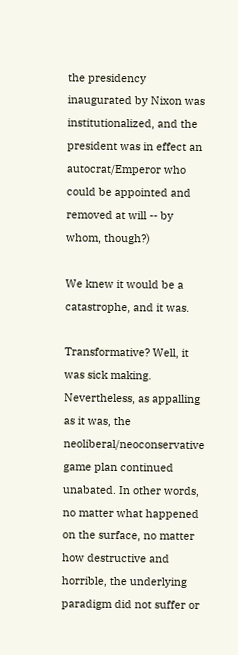the presidency inaugurated by Nixon was institutionalized, and the president was in effect an autocrat/Emperor who could be appointed and removed at will -- by whom, though?)

We knew it would be a catastrophe, and it was.

Transformative? Well, it was sick making. Nevertheless, as appalling as it was, the neoliberal/neoconservative game plan continued unabated. In other words, no matter what happened on the surface, no matter how destructive and horrible, the underlying paradigm did not suffer or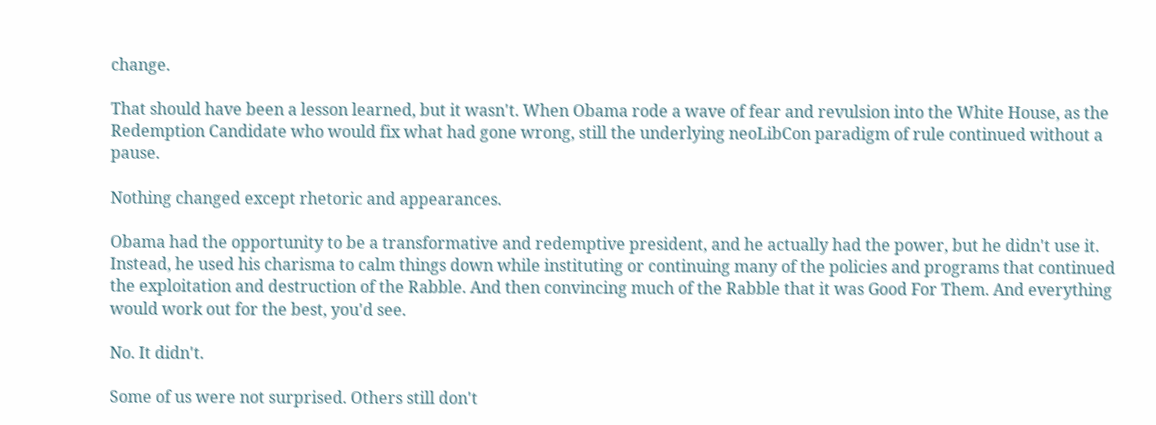change.

That should have been a lesson learned, but it wasn't. When Obama rode a wave of fear and revulsion into the White House, as the Redemption Candidate who would fix what had gone wrong, still the underlying neoLibCon paradigm of rule continued without a pause.

Nothing changed except rhetoric and appearances.

Obama had the opportunity to be a transformative and redemptive president, and he actually had the power, but he didn't use it. Instead, he used his charisma to calm things down while instituting or continuing many of the policies and programs that continued the exploitation and destruction of the Rabble. And then convincing much of the Rabble that it was Good For Them. And everything would work out for the best, you'd see.

No. It didn't.

Some of us were not surprised. Others still don't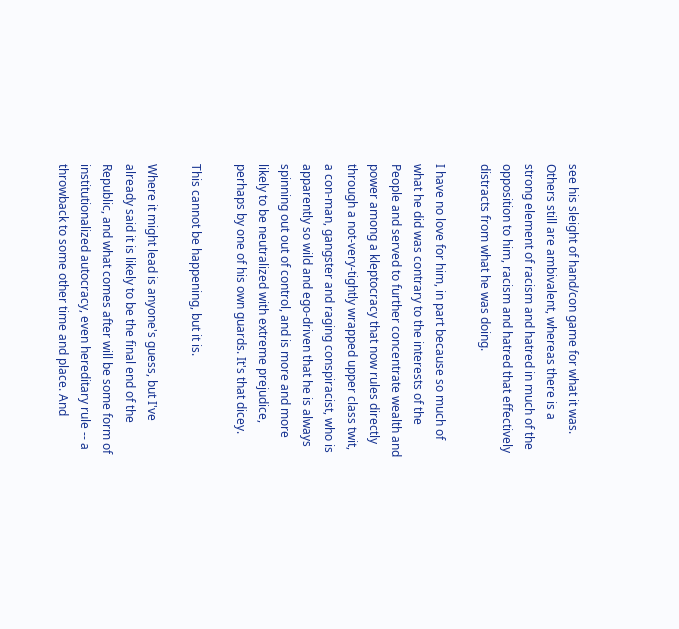see his sleight of hand/con game for what it was. Others still are ambivalent, whereas there is a strong element of racism and hatred in much of the opposition to him, racism and hatred that effectively distracts from what he was doing.

I have no love for him, in part because so much of what he did was contrary to the interests of the People and served to further concentrate wealth and power among a kleptocracy that now rules directly through a not-very-tightly wrapped upper class twit, a con-man, gangster and raging conspiracist, who is apparently so wild and ego-driven that he is always spinning out out of control, and is more and more likely to be neutralized with extreme prejudice, perhaps by one of his own guards. It's that dicey.

This cannot be happening, but it is.

Where it might lead is anyone's guess, but I've already said it is likely to be the final end of the Republic, and what comes after will be some form of institutionalized autocracy, even hereditary rule -- a throwback to some other time and place. And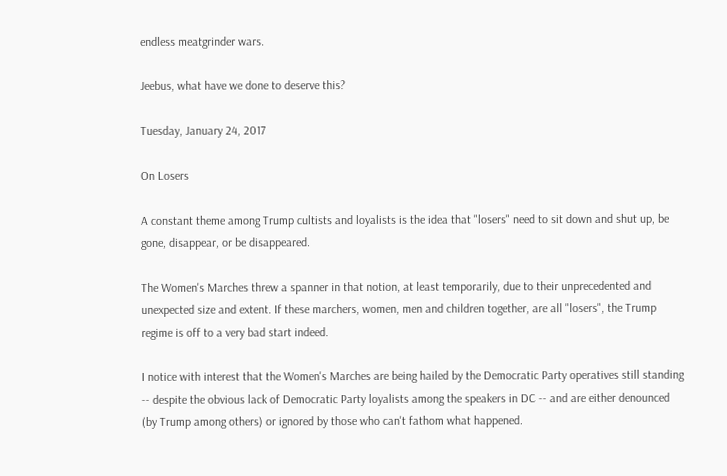endless meatgrinder wars.

Jeebus, what have we done to deserve this?

Tuesday, January 24, 2017

On Losers

A constant theme among Trump cultists and loyalists is the idea that "losers" need to sit down and shut up, be gone, disappear, or be disappeared.

The Women's Marches threw a spanner in that notion, at least temporarily, due to their unprecedented and unexpected size and extent. If these marchers, women, men and children together, are all "losers", the Trump regime is off to a very bad start indeed.

I notice with interest that the Women's Marches are being hailed by the Democratic Party operatives still standing -- despite the obvious lack of Democratic Party loyalists among the speakers in DC -- and are either denounced (by Trump among others) or ignored by those who can't fathom what happened.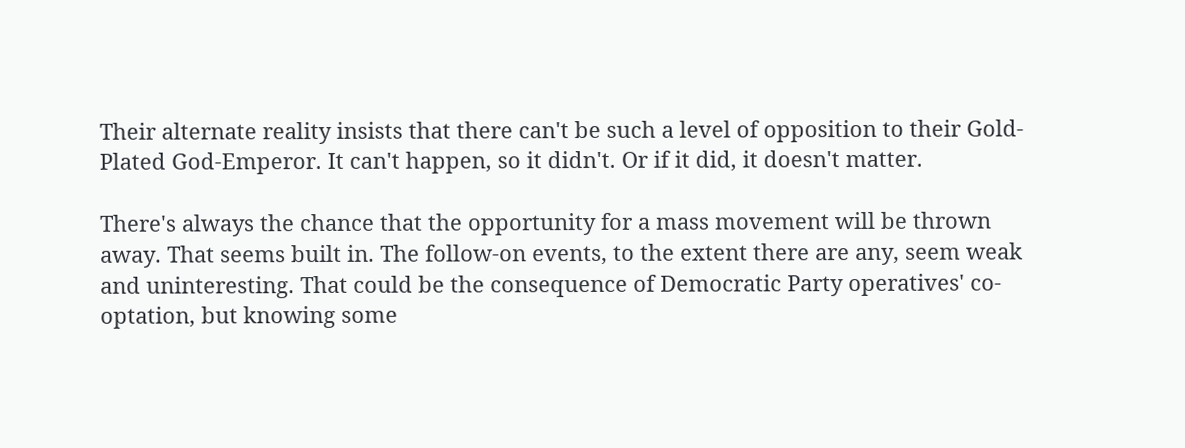Their alternate reality insists that there can't be such a level of opposition to their Gold-Plated God-Emperor. It can't happen, so it didn't. Or if it did, it doesn't matter.

There's always the chance that the opportunity for a mass movement will be thrown away. That seems built in. The follow-on events, to the extent there are any, seem weak and uninteresting. That could be the consequence of Democratic Party operatives' co-optation, but knowing some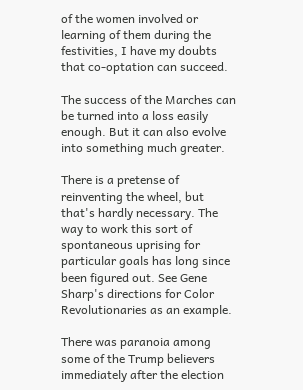of the women involved or learning of them during the festivities, I have my doubts that co-optation can succeed.

The success of the Marches can be turned into a loss easily enough. But it can also evolve into something much greater.

There is a pretense of reinventing the wheel, but that's hardly necessary. The way to work this sort of spontaneous uprising for particular goals has long since been figured out. See Gene Sharp's directions for Color Revolutionaries as an example.

There was paranoia among some of the Trump believers immediately after the election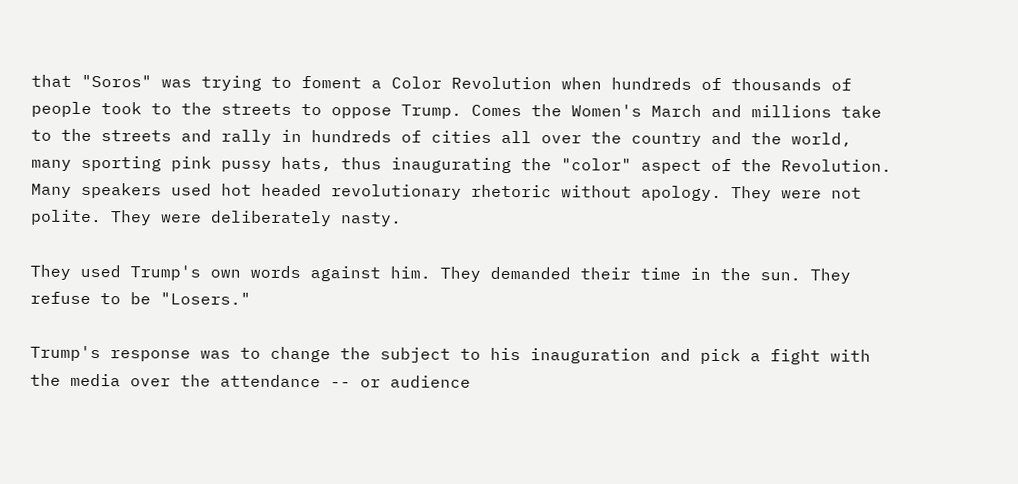that "Soros" was trying to foment a Color Revolution when hundreds of thousands of people took to the streets to oppose Trump. Comes the Women's March and millions take to the streets and rally in hundreds of cities all over the country and the world, many sporting pink pussy hats, thus inaugurating the "color" aspect of the Revolution. Many speakers used hot headed revolutionary rhetoric without apology. They were not polite. They were deliberately nasty.

They used Trump's own words against him. They demanded their time in the sun. They refuse to be "Losers."

Trump's response was to change the subject to his inauguration and pick a fight with the media over the attendance -- or audience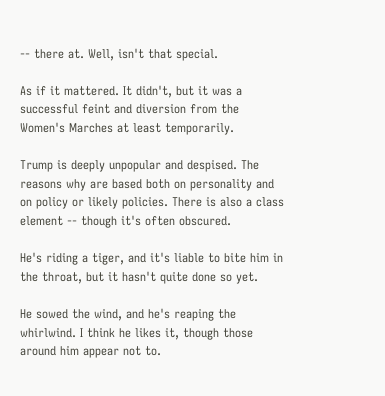-- there at. Well, isn't that special.

As if it mattered. It didn't, but it was a successful feint and diversion from the Women's Marches at least temporarily.

Trump is deeply unpopular and despised. The reasons why are based both on personality and on policy or likely policies. There is also a class element -- though it's often obscured.

He's riding a tiger, and it's liable to bite him in the throat, but it hasn't quite done so yet.

He sowed the wind, and he's reaping the whirlwind. I think he likes it, though those around him appear not to.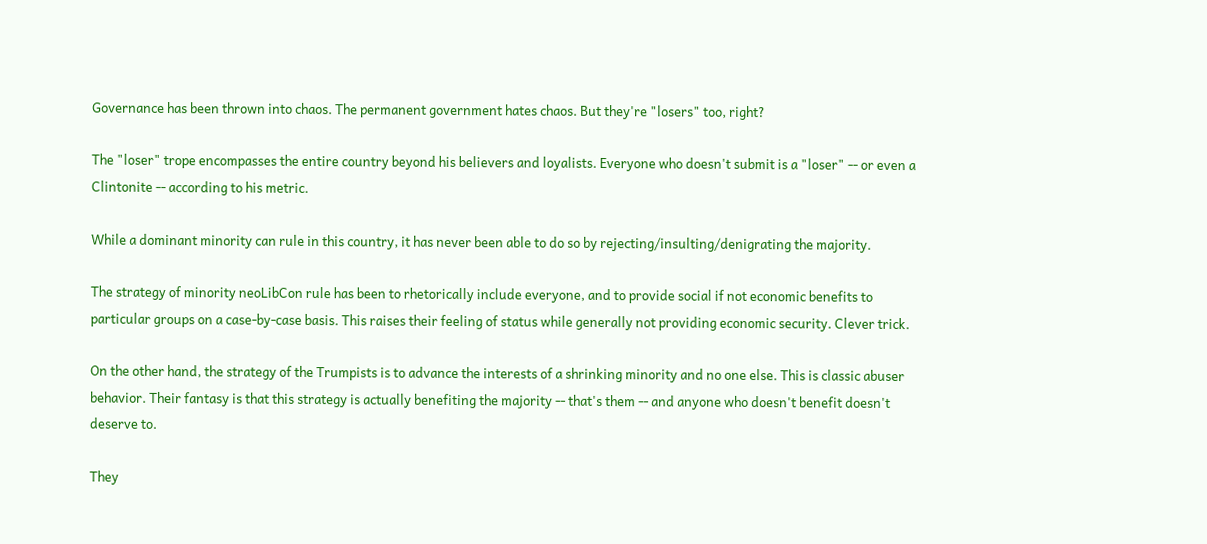Governance has been thrown into chaos. The permanent government hates chaos. But they're "losers" too, right?

The "loser" trope encompasses the entire country beyond his believers and loyalists. Everyone who doesn't submit is a "loser" -- or even a Clintonite -- according to his metric.

While a dominant minority can rule in this country, it has never been able to do so by rejecting/insulting/denigrating the majority.

The strategy of minority neoLibCon rule has been to rhetorically include everyone, and to provide social if not economic benefits to particular groups on a case-by-case basis. This raises their feeling of status while generally not providing economic security. Clever trick.

On the other hand, the strategy of the Trumpists is to advance the interests of a shrinking minority and no one else. This is classic abuser behavior. Their fantasy is that this strategy is actually benefiting the majority -- that's them -- and anyone who doesn't benefit doesn't deserve to.

They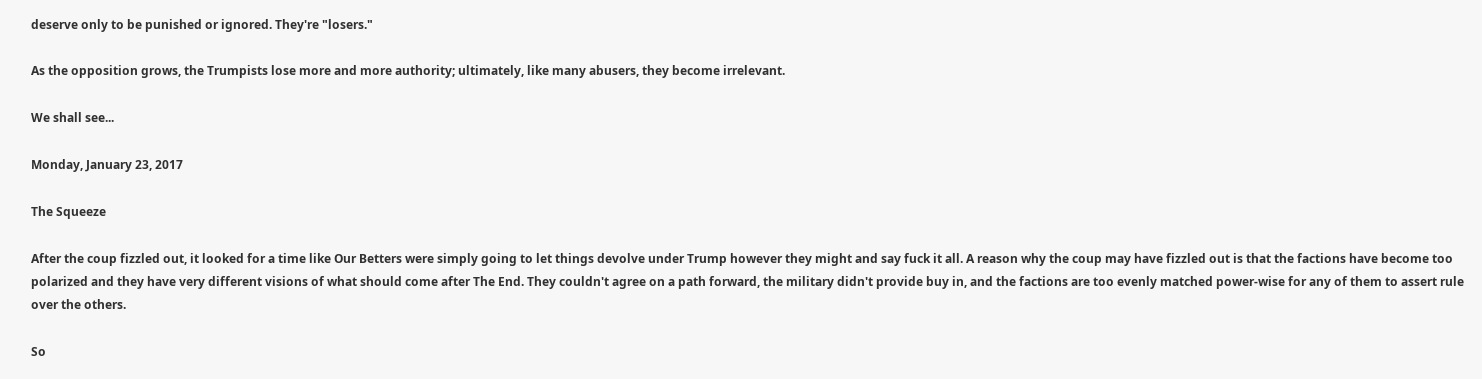deserve only to be punished or ignored. They're "losers."

As the opposition grows, the Trumpists lose more and more authority; ultimately, like many abusers, they become irrelevant.

We shall see...

Monday, January 23, 2017

The Squeeze

After the coup fizzled out, it looked for a time like Our Betters were simply going to let things devolve under Trump however they might and say fuck it all. A reason why the coup may have fizzled out is that the factions have become too polarized and they have very different visions of what should come after The End. They couldn't agree on a path forward, the military didn't provide buy in, and the factions are too evenly matched power-wise for any of them to assert rule over the others.

So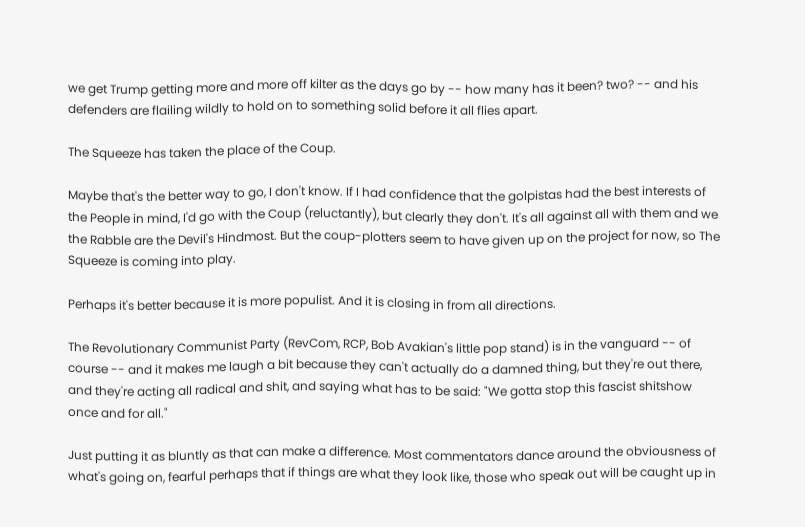we get Trump getting more and more off kilter as the days go by -- how many has it been? two? -- and his defenders are flailing wildly to hold on to something solid before it all flies apart.

The Squeeze has taken the place of the Coup.

Maybe that's the better way to go, I don't know. If I had confidence that the golpistas had the best interests of the People in mind, I'd go with the Coup (reluctantly), but clearly they don't. It's all against all with them and we the Rabble are the Devil's Hindmost. But the coup-plotters seem to have given up on the project for now, so The Squeeze is coming into play.

Perhaps it's better because it is more populist. And it is closing in from all directions.

The Revolutionary Communist Party (RevCom, RCP, Bob Avakian's little pop stand) is in the vanguard -- of course -- and it makes me laugh a bit because they can't actually do a damned thing, but they're out there, and they're acting all radical and shit, and saying what has to be said: "We gotta stop this fascist shitshow once and for all."

Just putting it as bluntly as that can make a difference. Most commentators dance around the obviousness of what's going on, fearful perhaps that if things are what they look like, those who speak out will be caught up in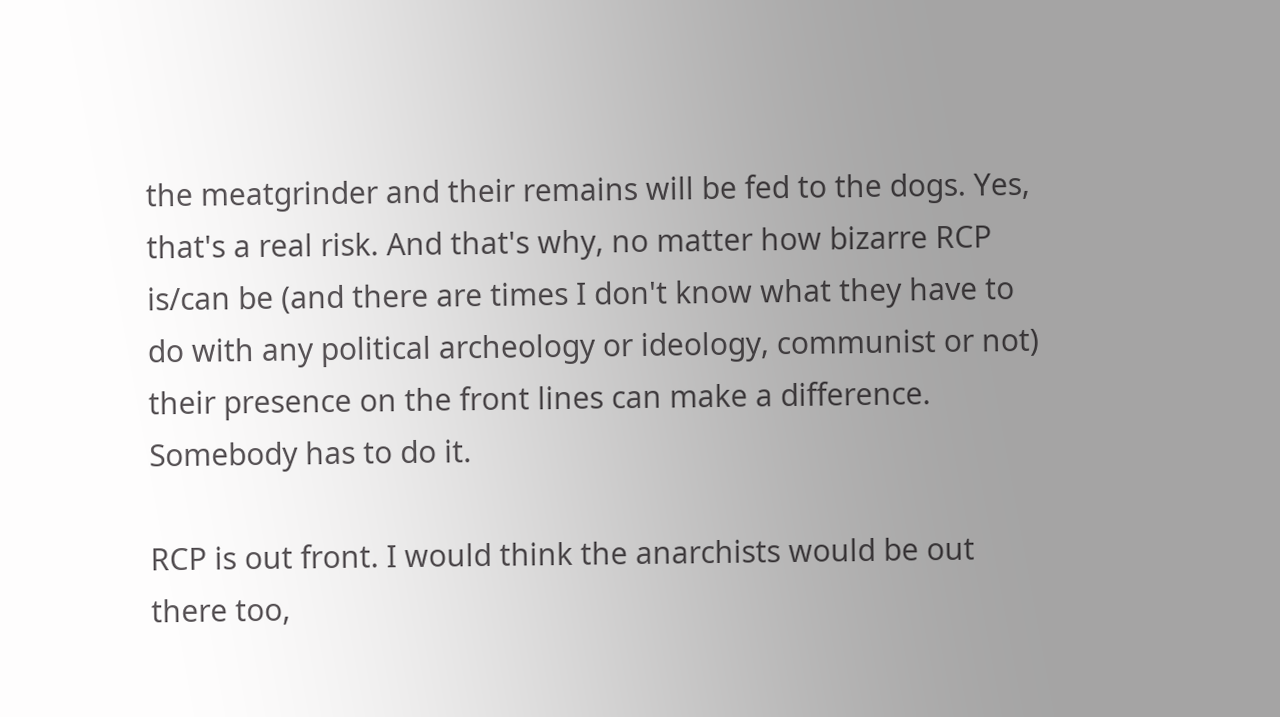the meatgrinder and their remains will be fed to the dogs. Yes, that's a real risk. And that's why, no matter how bizarre RCP is/can be (and there are times I don't know what they have to do with any political archeology or ideology, communist or not) their presence on the front lines can make a difference. Somebody has to do it.

RCP is out front. I would think the anarchists would be out there too,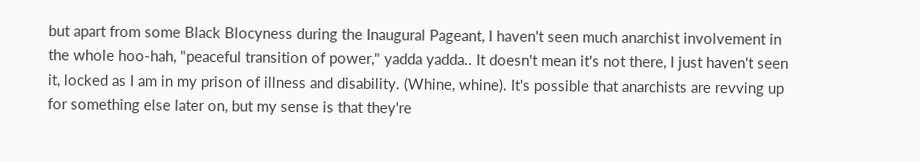but apart from some Black Blocyness during the Inaugural Pageant, I haven't seen much anarchist involvement in the whole hoo-hah, "peaceful transition of power," yadda yadda.. It doesn't mean it's not there, I just haven't seen it, locked as I am in my prison of illness and disability. (Whine, whine). It's possible that anarchists are revving up for something else later on, but my sense is that they're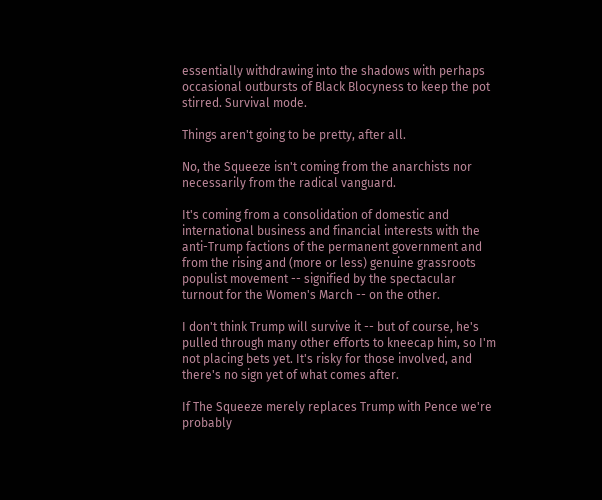essentially withdrawing into the shadows with perhaps occasional outbursts of Black Blocyness to keep the pot stirred. Survival mode.

Things aren't going to be pretty, after all.

No, the Squeeze isn't coming from the anarchists nor necessarily from the radical vanguard.

It's coming from a consolidation of domestic and international business and financial interests with the anti-Trump factions of the permanent government and from the rising and (more or less) genuine grassroots populist movement -- signified by the spectacular turnout for the Women's March -- on the other.

I don't think Trump will survive it -- but of course, he's pulled through many other efforts to kneecap him, so I'm not placing bets yet. It's risky for those involved, and there's no sign yet of what comes after.

If The Squeeze merely replaces Trump with Pence we're probably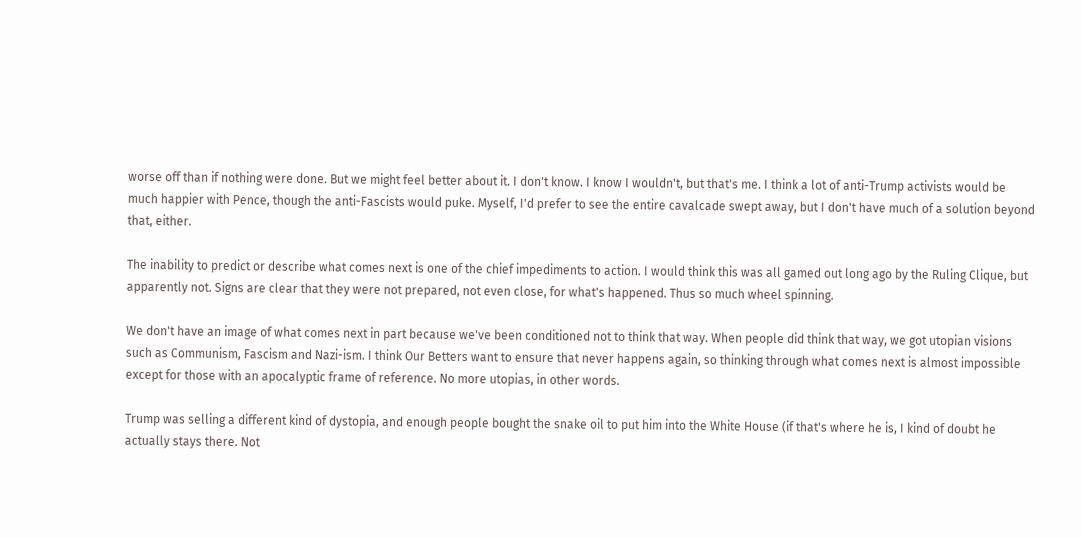worse off than if nothing were done. But we might feel better about it. I don't know. I know I wouldn't, but that's me. I think a lot of anti-Trump activists would be much happier with Pence, though the anti-Fascists would puke. Myself, I'd prefer to see the entire cavalcade swept away, but I don't have much of a solution beyond that, either.

The inability to predict or describe what comes next is one of the chief impediments to action. I would think this was all gamed out long ago by the Ruling Clique, but apparently not. Signs are clear that they were not prepared, not even close, for what's happened. Thus so much wheel spinning.

We don't have an image of what comes next in part because we've been conditioned not to think that way. When people did think that way, we got utopian visions such as Communism, Fascism and Nazi-ism. I think Our Betters want to ensure that never happens again, so thinking through what comes next is almost impossible except for those with an apocalyptic frame of reference. No more utopias, in other words.

Trump was selling a different kind of dystopia, and enough people bought the snake oil to put him into the White House (if that's where he is, I kind of doubt he actually stays there. Not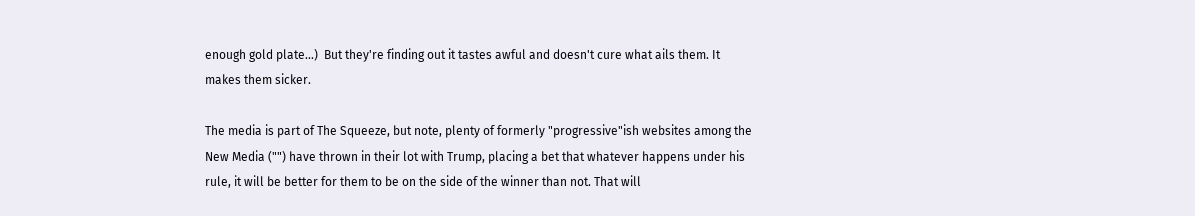enough gold plate...)  But they're finding out it tastes awful and doesn't cure what ails them. It makes them sicker.

The media is part of The Squeeze, but note, plenty of formerly "progressive"ish websites among the New Media ("") have thrown in their lot with Trump, placing a bet that whatever happens under his rule, it will be better for them to be on the side of the winner than not. That will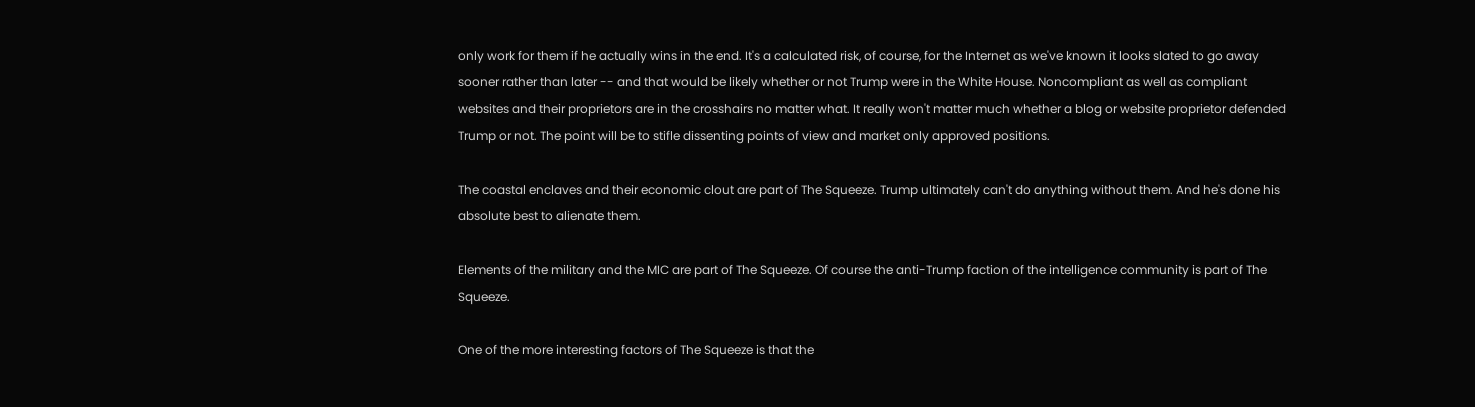only work for them if he actually wins in the end. It's a calculated risk, of course, for the Internet as we've known it looks slated to go away sooner rather than later -- and that would be likely whether or not Trump were in the White House. Noncompliant as well as compliant websites and their proprietors are in the crosshairs no matter what. It really won't matter much whether a blog or website proprietor defended Trump or not. The point will be to stifle dissenting points of view and market only approved positions.

The coastal enclaves and their economic clout are part of The Squeeze. Trump ultimately can't do anything without them. And he's done his absolute best to alienate them.

Elements of the military and the MIC are part of The Squeeze. Of course the anti-Trump faction of the intelligence community is part of The Squeeze.

One of the more interesting factors of The Squeeze is that the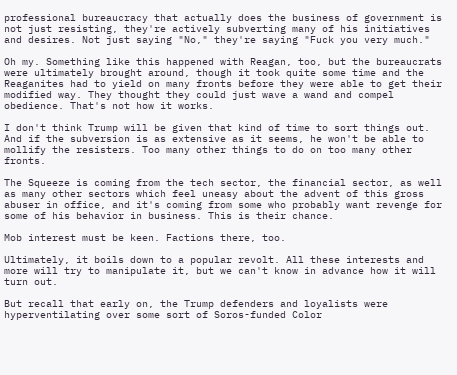professional bureaucracy that actually does the business of government is not just resisting, they're actively subverting many of his initiatives and desires. Not just saying "No," they're saying "Fuck you very much."

Oh my. Something like this happened with Reagan, too, but the bureaucrats were ultimately brought around, though it took quite some time and the Reaganites had to yield on many fronts before they were able to get their modified way. They thought they could just wave a wand and compel obedience. That's not how it works.

I don't think Trump will be given that kind of time to sort things out. And if the subversion is as extensive as it seems, he won't be able to mollify the resisters. Too many other things to do on too many other fronts.

The Squeeze is coming from the tech sector, the financial sector, as well as many other sectors which feel uneasy about the advent of this gross abuser in office, and it's coming from some who probably want revenge for some of his behavior in business. This is their chance.

Mob interest must be keen. Factions there, too.

Ultimately, it boils down to a popular revolt. All these interests and more will try to manipulate it, but we can't know in advance how it will turn out.

But recall that early on, the Trump defenders and loyalists were hyperventilating over some sort of Soros-funded Color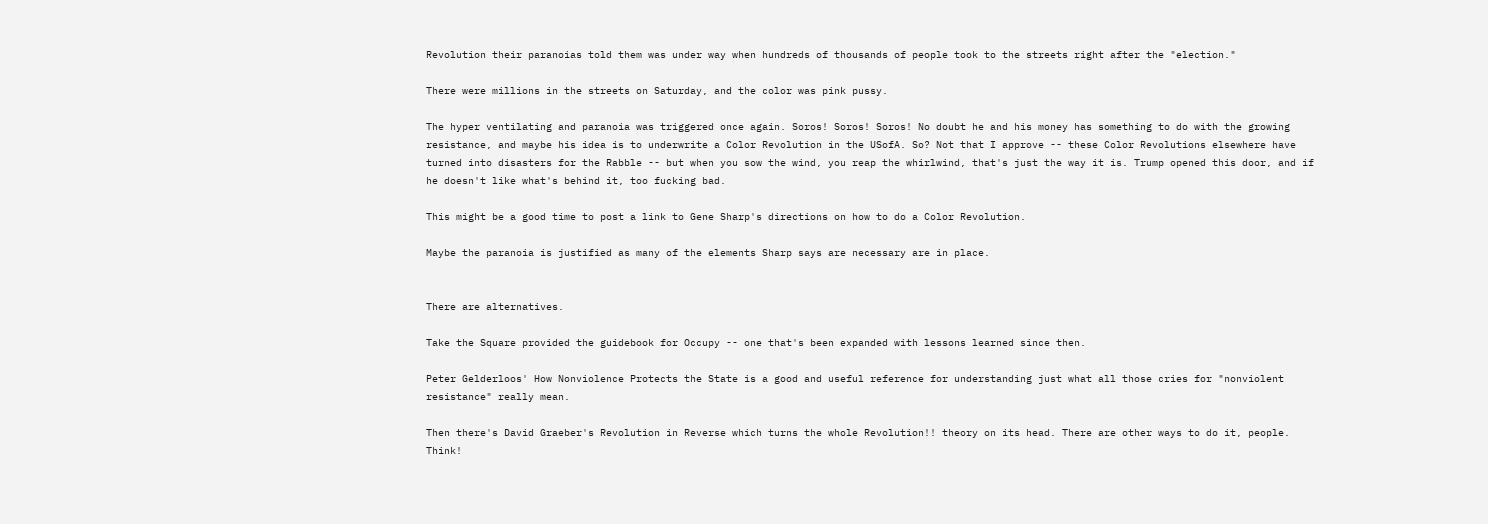Revolution their paranoias told them was under way when hundreds of thousands of people took to the streets right after the "election."

There were millions in the streets on Saturday, and the color was pink pussy.

The hyper ventilating and paranoia was triggered once again. Soros! Soros! Soros! No doubt he and his money has something to do with the growing resistance, and maybe his idea is to underwrite a Color Revolution in the USofA. So? Not that I approve -- these Color Revolutions elsewhere have turned into disasters for the Rabble -- but when you sow the wind, you reap the whirlwind, that's just the way it is. Trump opened this door, and if he doesn't like what's behind it, too fucking bad.

This might be a good time to post a link to Gene Sharp's directions on how to do a Color Revolution.

Maybe the paranoia is justified as many of the elements Sharp says are necessary are in place.


There are alternatives.

Take the Square provided the guidebook for Occupy -- one that's been expanded with lessons learned since then.

Peter Gelderloos' How Nonviolence Protects the State is a good and useful reference for understanding just what all those cries for "nonviolent resistance" really mean.

Then there's David Graeber's Revolution in Reverse which turns the whole Revolution!! theory on its head. There are other ways to do it, people. Think!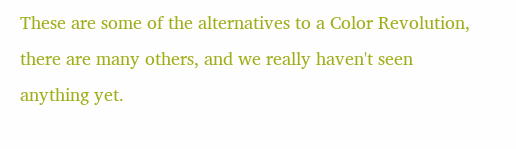These are some of the alternatives to a Color Revolution, there are many others, and we really haven't seen anything yet.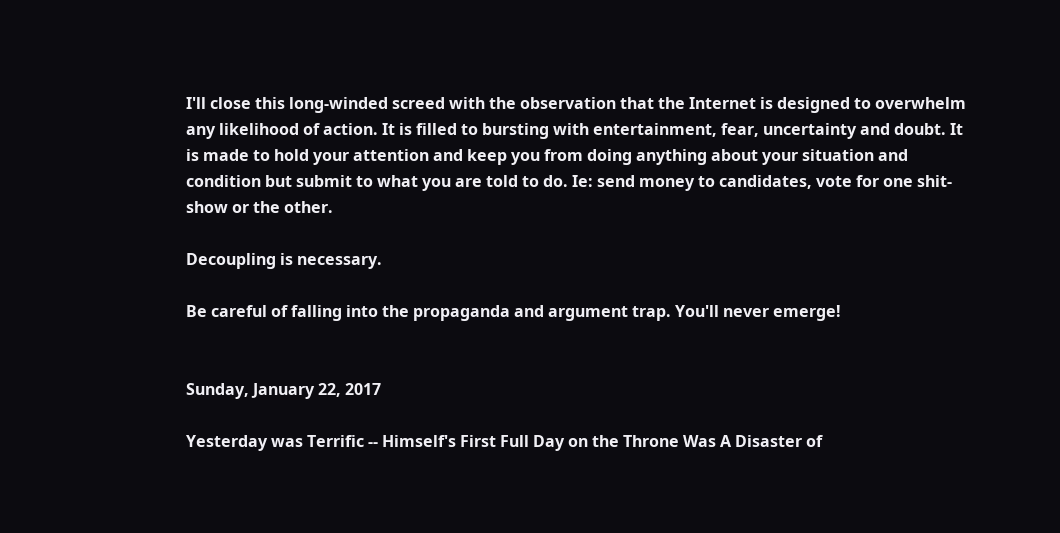I'll close this long-winded screed with the observation that the Internet is designed to overwhelm any likelihood of action. It is filled to bursting with entertainment, fear, uncertainty and doubt. It is made to hold your attention and keep you from doing anything about your situation and condition but submit to what you are told to do. Ie: send money to candidates, vote for one shit-show or the other.

Decoupling is necessary.

Be careful of falling into the propaganda and argument trap. You'll never emerge!


Sunday, January 22, 2017

Yesterday was Terrific -- Himself's First Full Day on the Throne Was A Disaster of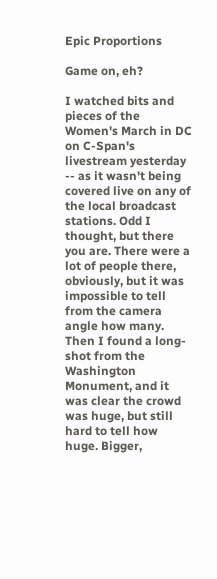Epic Proportions

Game on, eh?

I watched bits and pieces of the Women's March in DC on C-Span's livestream yesterday -- as it wasn't being covered live on any of the local broadcast stations. Odd I thought, but there you are. There were a lot of people there, obviously, but it was impossible to tell from the camera angle how many. Then I found a long-shot from the Washington Monument, and it was clear the crowd was huge, but still hard to tell how huge. Bigger,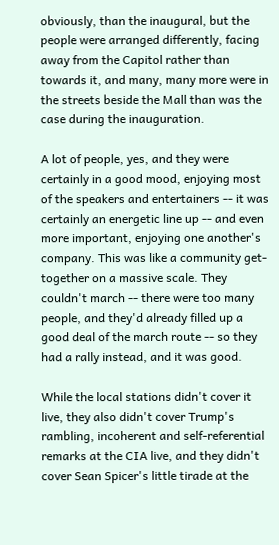obviously, than the inaugural, but the people were arranged differently, facing away from the Capitol rather than towards it, and many, many more were in the streets beside the Mall than was the case during the inauguration.

A lot of people, yes, and they were certainly in a good mood, enjoying most of the speakers and entertainers -- it was certainly an energetic line up -- and even more important, enjoying one another's company. This was like a community get-together on a massive scale. They couldn't march -- there were too many people, and they'd already filled up a good deal of the march route -- so they had a rally instead, and it was good.

While the local stations didn't cover it live, they also didn't cover Trump's rambling, incoherent and self-referential remarks at the CIA live, and they didn't cover Sean Spicer's little tirade at the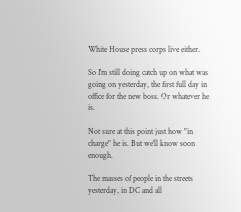White House press corps live either.

So I'm still doing catch up on what was going on yesterday, the first full day in office for the new boss. Or whatever he is.

Not sure at this point just how "in charge" he is. But we'll know soon enough.

The masses of people in the streets yesterday, in DC and all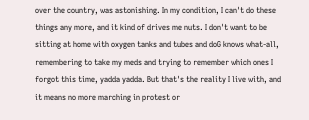over the country, was astonishing. In my condition, I can't do these things any more, and it kind of drives me nuts. I don't want to be sitting at home with oxygen tanks and tubes and doG knows what-all, remembering to take my meds and trying to remember which ones I forgot this time, yadda yadda. But that's the reality I live with, and it means no more marching in protest or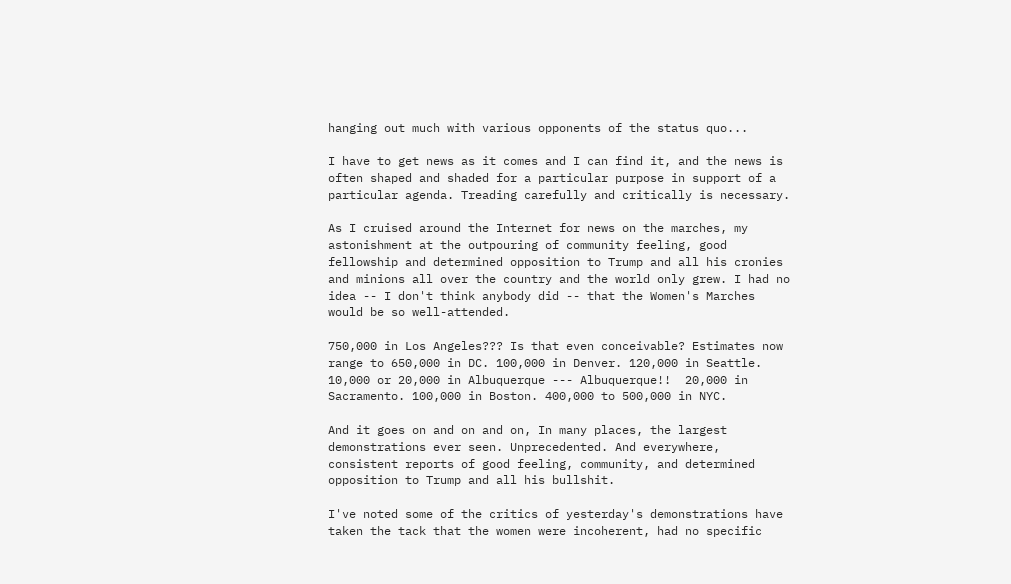hanging out much with various opponents of the status quo...

I have to get news as it comes and I can find it, and the news is often shaped and shaded for a particular purpose in support of a particular agenda. Treading carefully and critically is necessary.

As I cruised around the Internet for news on the marches, my astonishment at the outpouring of community feeling, good fellowship and determined opposition to Trump and all his cronies and minions all over the country and the world only grew. I had no idea -- I don't think anybody did -- that the Women's Marches would be so well-attended.

750,000 in Los Angeles??? Is that even conceivable? Estimates now range to 650,000 in DC. 100,000 in Denver. 120,000 in Seattle. 10,000 or 20,000 in Albuquerque --- Albuquerque!!  20,000 in Sacramento. 100,000 in Boston. 400,000 to 500,000 in NYC.

And it goes on and on and on, In many places, the largest demonstrations ever seen. Unprecedented. And everywhere, consistent reports of good feeling, community, and determined opposition to Trump and all his bullshit.

I've noted some of the critics of yesterday's demonstrations have taken the tack that the women were incoherent, had no specific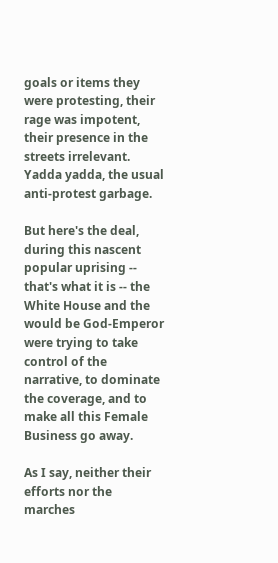goals or items they were protesting, their rage was impotent, their presence in the streets irrelevant. Yadda yadda, the usual anti-protest garbage.

But here's the deal, during this nascent popular uprising -- that's what it is -- the White House and the would be God-Emperor were trying to take control of the narrative, to dominate the coverage, and to make all this Female Business go away.

As I say, neither their efforts nor the marches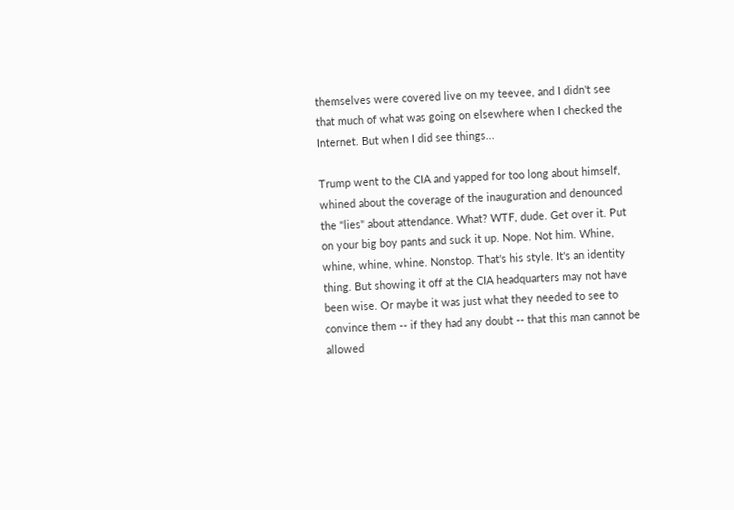themselves were covered live on my teevee, and I didn't see that much of what was going on elsewhere when I checked the Internet. But when I did see things...

Trump went to the CIA and yapped for too long about himself, whined about the coverage of the inauguration and denounced the "lies" about attendance. What? WTF, dude. Get over it. Put on your big boy pants and suck it up. Nope. Not him. Whine, whine, whine, whine. Nonstop. That's his style. It's an identity thing. But showing it off at the CIA headquarters may not have been wise. Or maybe it was just what they needed to see to convince them -- if they had any doubt -- that this man cannot be allowed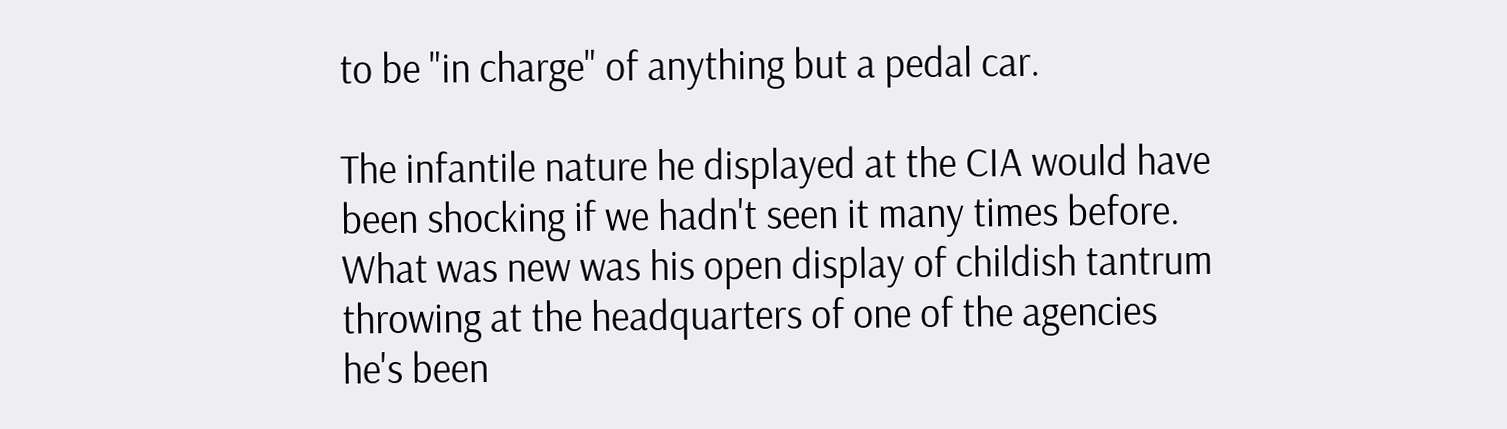to be "in charge" of anything but a pedal car.

The infantile nature he displayed at the CIA would have been shocking if we hadn't seen it many times before. What was new was his open display of childish tantrum throwing at the headquarters of one of the agencies he's been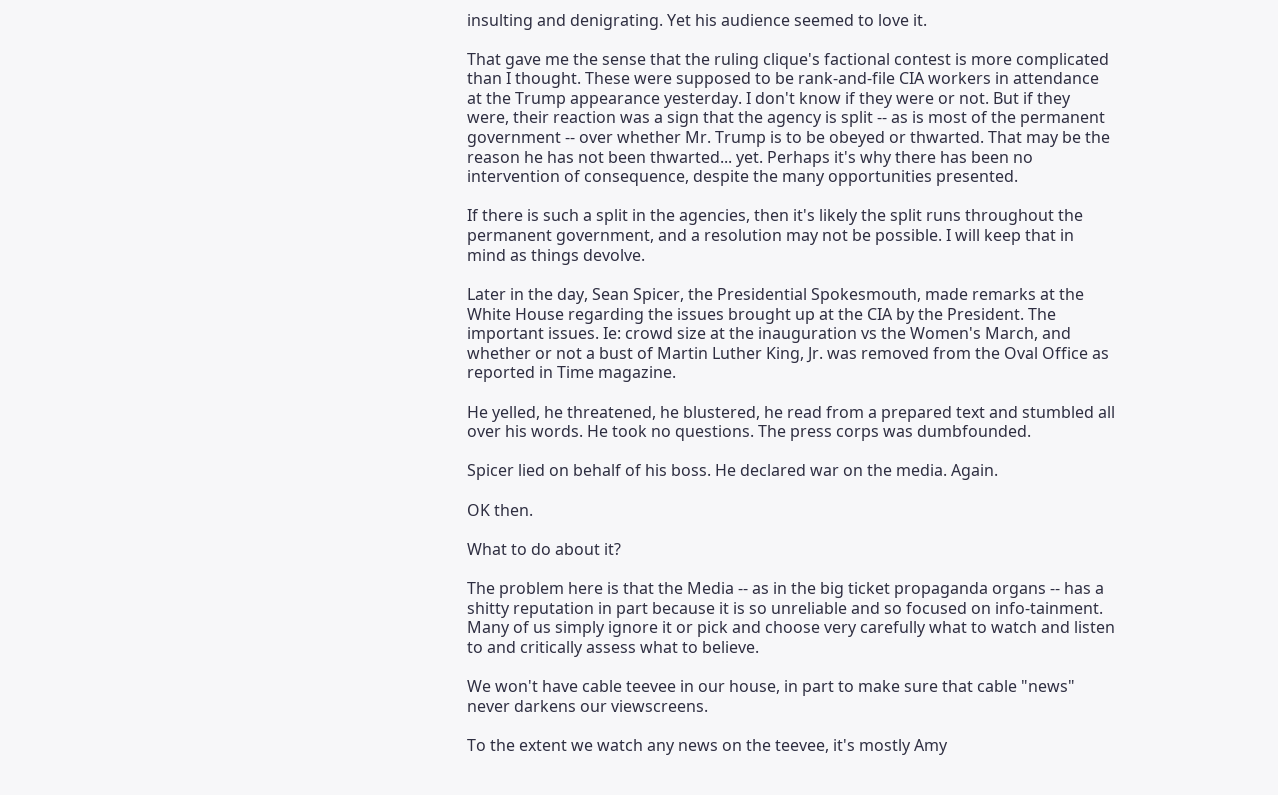insulting and denigrating. Yet his audience seemed to love it.

That gave me the sense that the ruling clique's factional contest is more complicated than I thought. These were supposed to be rank-and-file CIA workers in attendance at the Trump appearance yesterday. I don't know if they were or not. But if they were, their reaction was a sign that the agency is split -- as is most of the permanent government -- over whether Mr. Trump is to be obeyed or thwarted. That may be the reason he has not been thwarted... yet. Perhaps it's why there has been no intervention of consequence, despite the many opportunities presented.

If there is such a split in the agencies, then it's likely the split runs throughout the permanent government, and a resolution may not be possible. I will keep that in mind as things devolve.

Later in the day, Sean Spicer, the Presidential Spokesmouth, made remarks at the White House regarding the issues brought up at the CIA by the President. The important issues. Ie: crowd size at the inauguration vs the Women's March, and whether or not a bust of Martin Luther King, Jr. was removed from the Oval Office as reported in Time magazine.

He yelled, he threatened, he blustered, he read from a prepared text and stumbled all over his words. He took no questions. The press corps was dumbfounded.

Spicer lied on behalf of his boss. He declared war on the media. Again.

OK then.

What to do about it?

The problem here is that the Media -- as in the big ticket propaganda organs -- has a shitty reputation in part because it is so unreliable and so focused on info-tainment. Many of us simply ignore it or pick and choose very carefully what to watch and listen to and critically assess what to believe.

We won't have cable teevee in our house, in part to make sure that cable "news" never darkens our viewscreens.

To the extent we watch any news on the teevee, it's mostly Amy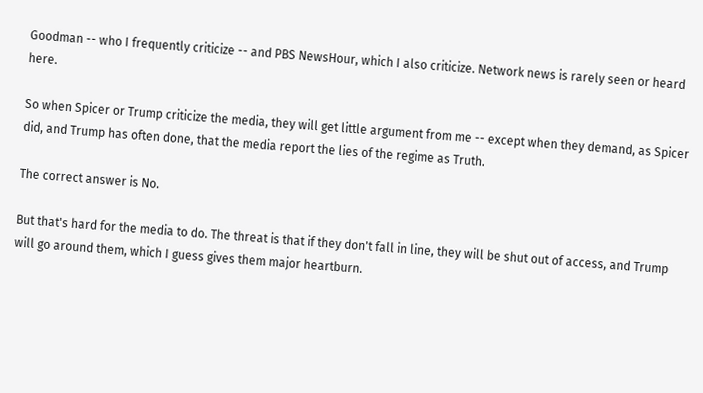Goodman -- who I frequently criticize -- and PBS NewsHour, which I also criticize. Network news is rarely seen or heard here.

So when Spicer or Trump criticize the media, they will get little argument from me -- except when they demand, as Spicer did, and Trump has often done, that the media report the lies of the regime as Truth.

The correct answer is No.

But that's hard for the media to do. The threat is that if they don't fall in line, they will be shut out of access, and Trump will go around them, which I guess gives them major heartburn.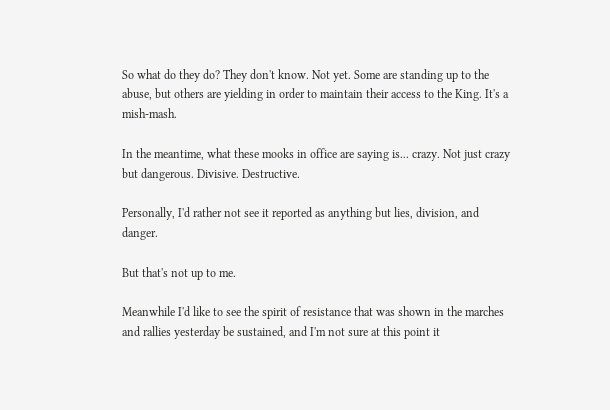So what do they do? They don't know. Not yet. Some are standing up to the abuse, but others are yielding in order to maintain their access to the King. It's a mish-mash.

In the meantime, what these mooks in office are saying is... crazy. Not just crazy but dangerous. Divisive. Destructive.

Personally, I'd rather not see it reported as anything but lies, division, and danger.

But that's not up to me.

Meanwhile I'd like to see the spirit of resistance that was shown in the marches and rallies yesterday be sustained, and I'm not sure at this point it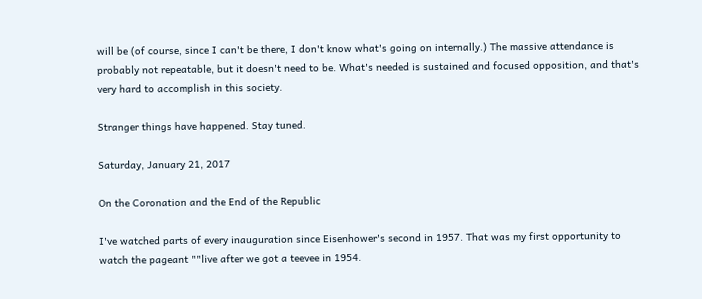will be (of course, since I can't be there, I don't know what's going on internally.) The massive attendance is probably not repeatable, but it doesn't need to be. What's needed is sustained and focused opposition, and that's very hard to accomplish in this society.

Stranger things have happened. Stay tuned.

Saturday, January 21, 2017

On the Coronation and the End of the Republic

I've watched parts of every inauguration since Eisenhower's second in 1957. That was my first opportunity to watch the pageant ""live after we got a teevee in 1954.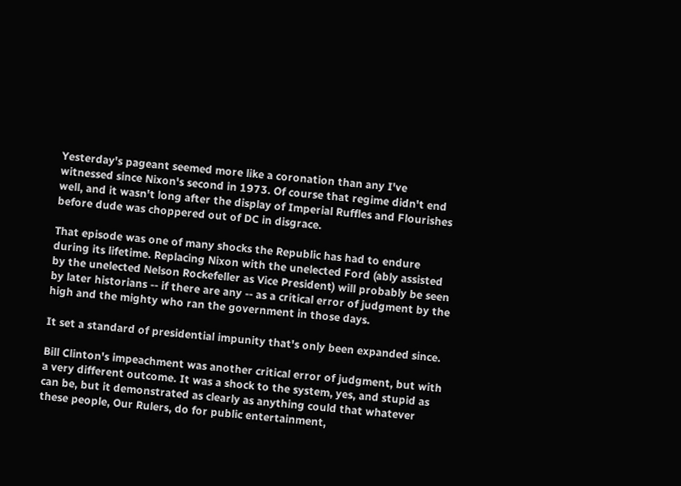Yesterday's pageant seemed more like a coronation than any I've witnessed since Nixon's second in 1973. Of course that regime didn't end well, and it wasn't long after the display of Imperial Ruffles and Flourishes before dude was choppered out of DC in disgrace.

That episode was one of many shocks the Republic has had to endure during its lifetime. Replacing Nixon with the unelected Ford (ably assisted by the unelected Nelson Rockefeller as Vice President) will probably be seen by later historians -- if there are any -- as a critical error of judgment by the high and the mighty who ran the government in those days.

It set a standard of presidential impunity that's only been expanded since.

Bill Clinton's impeachment was another critical error of judgment, but with a very different outcome. It was a shock to the system, yes, and stupid as can be, but it demonstrated as clearly as anything could that whatever these people, Our Rulers, do for public entertainment,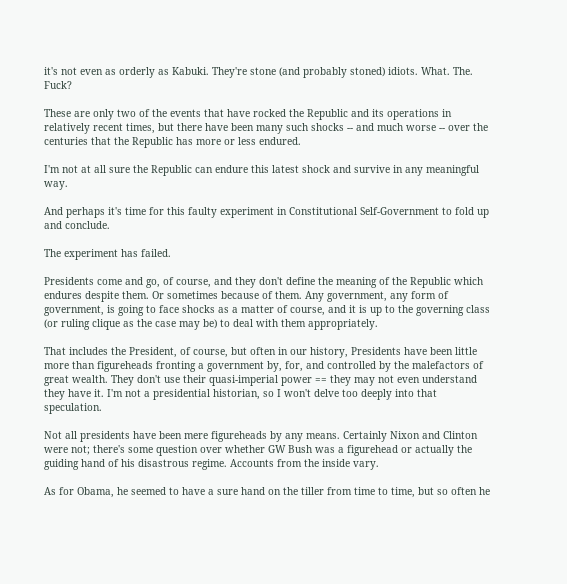it's not even as orderly as Kabuki. They're stone (and probably stoned) idiots. What. The. Fuck?

These are only two of the events that have rocked the Republic and its operations in relatively recent times, but there have been many such shocks -- and much worse -- over the centuries that the Republic has more or less endured.

I'm not at all sure the Republic can endure this latest shock and survive in any meaningful way.

And perhaps it's time for this faulty experiment in Constitutional Self-Government to fold up and conclude.

The experiment has failed.

Presidents come and go, of course, and they don't define the meaning of the Republic which endures despite them. Or sometimes because of them. Any government, any form of government, is going to face shocks as a matter of course, and it is up to the governing class (or ruling clique as the case may be) to deal with them appropriately.

That includes the President, of course, but often in our history, Presidents have been little  more than figureheads fronting a government by, for, and controlled by the malefactors of great wealth. They don't use their quasi-imperial power == they may not even understand they have it. I'm not a presidential historian, so I won't delve too deeply into that speculation.

Not all presidents have been mere figureheads by any means. Certainly Nixon and Clinton were not; there's some question over whether GW Bush was a figurehead or actually the guiding hand of his disastrous regime. Accounts from the inside vary.

As for Obama, he seemed to have a sure hand on the tiller from time to time, but so often he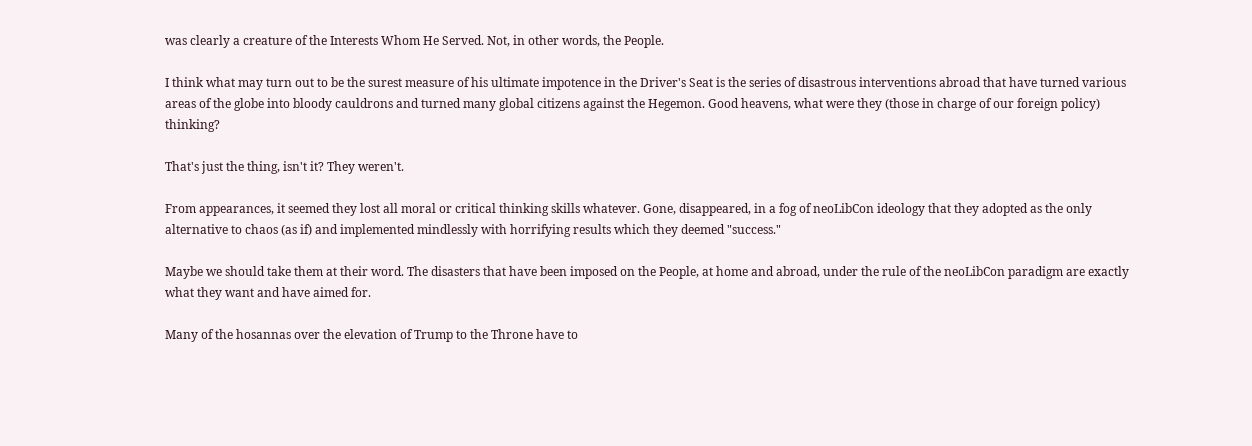was clearly a creature of the Interests Whom He Served. Not, in other words, the People.

I think what may turn out to be the surest measure of his ultimate impotence in the Driver's Seat is the series of disastrous interventions abroad that have turned various areas of the globe into bloody cauldrons and turned many global citizens against the Hegemon. Good heavens, what were they (those in charge of our foreign policy) thinking?

That's just the thing, isn't it? They weren't.

From appearances, it seemed they lost all moral or critical thinking skills whatever. Gone, disappeared, in a fog of neoLibCon ideology that they adopted as the only alternative to chaos (as if) and implemented mindlessly with horrifying results which they deemed "success."

Maybe we should take them at their word. The disasters that have been imposed on the People, at home and abroad, under the rule of the neoLibCon paradigm are exactly what they want and have aimed for.

Many of the hosannas over the elevation of Trump to the Throne have to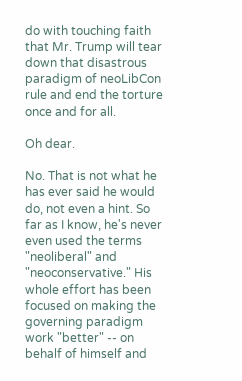do with touching faith that Mr. Trump will tear down that disastrous paradigm of neoLibCon rule and end the torture once and for all.

Oh dear.

No. That is not what he has ever said he would do, not even a hint. So far as I know, he's never even used the terms "neoliberal" and "neoconservative." His whole effort has been focused on making the governing paradigm work "better" -- on behalf of himself and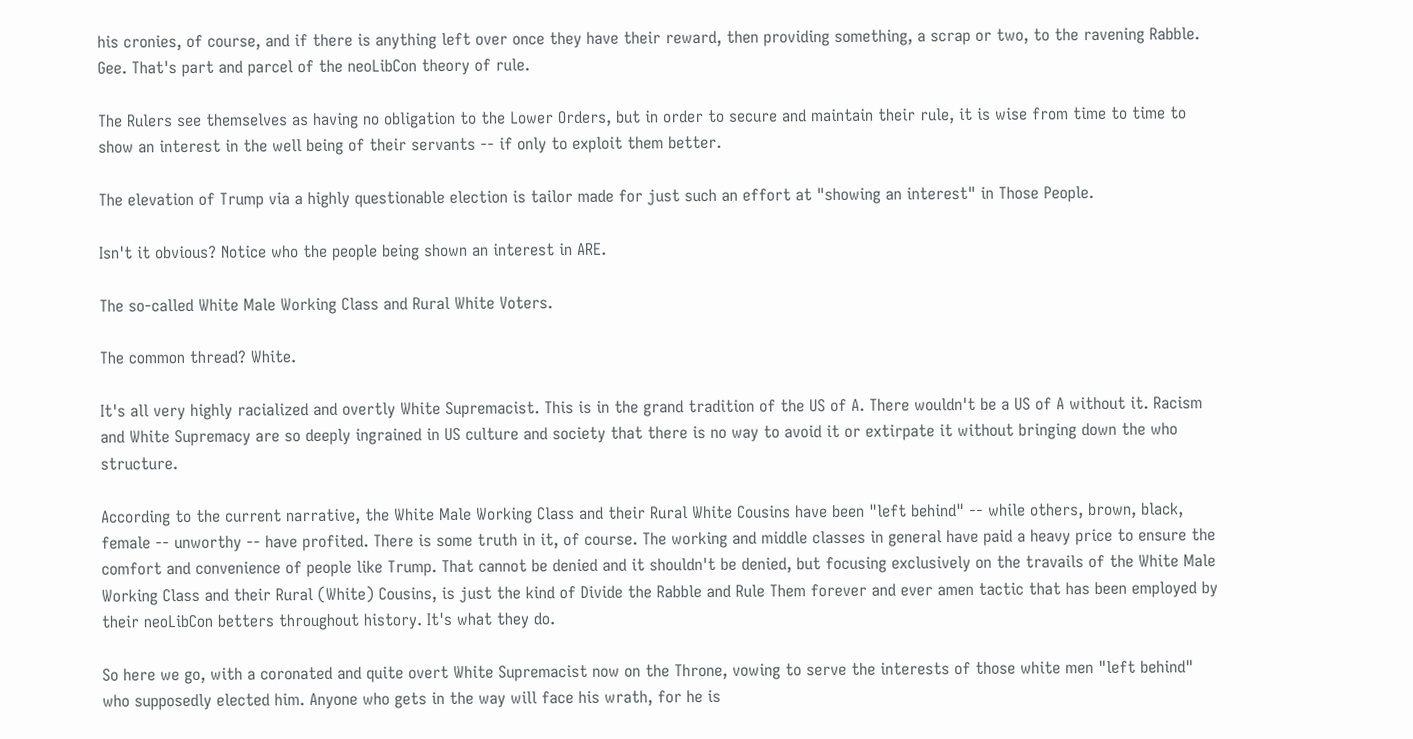his cronies, of course, and if there is anything left over once they have their reward, then providing something, a scrap or two, to the ravening Rabble. Gee. That's part and parcel of the neoLibCon theory of rule.

The Rulers see themselves as having no obligation to the Lower Orders, but in order to secure and maintain their rule, it is wise from time to time to show an interest in the well being of their servants -- if only to exploit them better.

The elevation of Trump via a highly questionable election is tailor made for just such an effort at "showing an interest" in Those People.

Isn't it obvious? Notice who the people being shown an interest in ARE.

The so-called White Male Working Class and Rural White Voters.

The common thread? White.

It's all very highly racialized and overtly White Supremacist. This is in the grand tradition of the US of A. There wouldn't be a US of A without it. Racism and White Supremacy are so deeply ingrained in US culture and society that there is no way to avoid it or extirpate it without bringing down the who structure.

According to the current narrative, the White Male Working Class and their Rural White Cousins have been "left behind" -- while others, brown, black, female -- unworthy -- have profited. There is some truth in it, of course. The working and middle classes in general have paid a heavy price to ensure the comfort and convenience of people like Trump. That cannot be denied and it shouldn't be denied, but focusing exclusively on the travails of the White Male Working Class and their Rural (White) Cousins, is just the kind of Divide the Rabble and Rule Them forever and ever amen tactic that has been employed by their neoLibCon betters throughout history. It's what they do.

So here we go, with a coronated and quite overt White Supremacist now on the Throne, vowing to serve the interests of those white men "left behind" who supposedly elected him. Anyone who gets in the way will face his wrath, for he is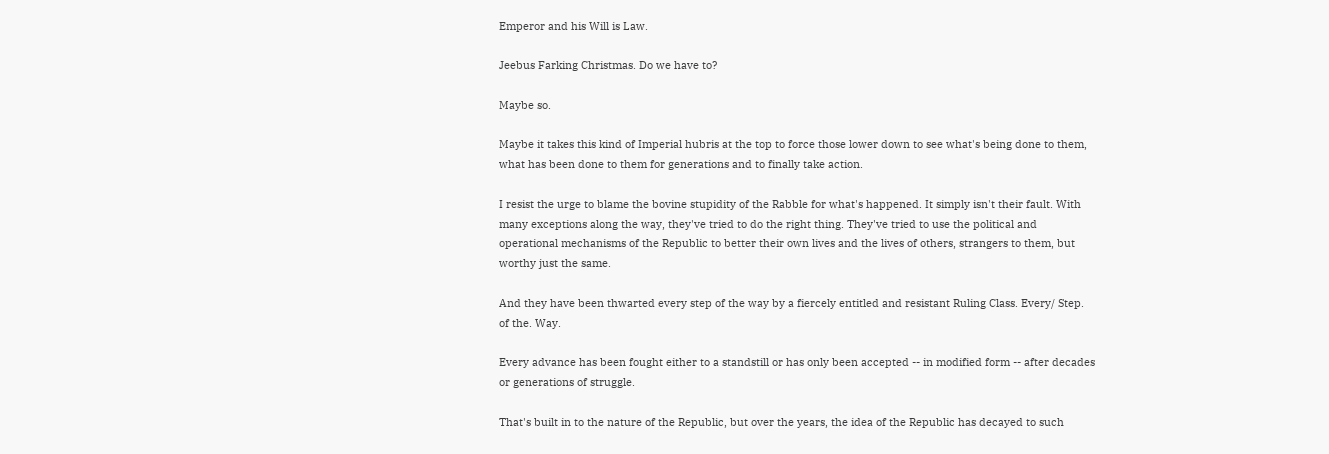Emperor and his Will is Law.

Jeebus Farking Christmas. Do we have to?

Maybe so.

Maybe it takes this kind of Imperial hubris at the top to force those lower down to see what's being done to them, what has been done to them for generations and to finally take action.

I resist the urge to blame the bovine stupidity of the Rabble for what's happened. It simply isn't their fault. With many exceptions along the way, they've tried to do the right thing. They've tried to use the political and operational mechanisms of the Republic to better their own lives and the lives of others, strangers to them, but worthy just the same.

And they have been thwarted every step of the way by a fiercely entitled and resistant Ruling Class. Every/ Step. of the. Way.

Every advance has been fought either to a standstill or has only been accepted -- in modified form -- after decades or generations of struggle.

That's built in to the nature of the Republic, but over the years, the idea of the Republic has decayed to such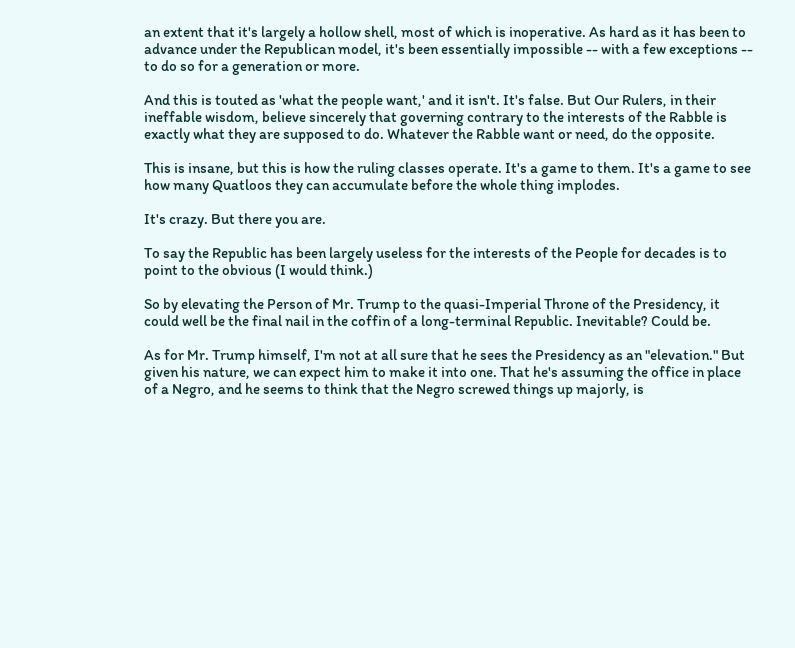an extent that it's largely a hollow shell, most of which is inoperative. As hard as it has been to advance under the Republican model, it's been essentially impossible -- with a few exceptions -- to do so for a generation or more.

And this is touted as 'what the people want,' and it isn't. It's false. But Our Rulers, in their ineffable wisdom, believe sincerely that governing contrary to the interests of the Rabble is exactly what they are supposed to do. Whatever the Rabble want or need, do the opposite.

This is insane, but this is how the ruling classes operate. It's a game to them. It's a game to see how many Quatloos they can accumulate before the whole thing implodes.

It's crazy. But there you are.

To say the Republic has been largely useless for the interests of the People for decades is to point to the obvious (I would think.)

So by elevating the Person of Mr. Trump to the quasi-Imperial Throne of the Presidency, it could well be the final nail in the coffin of a long-terminal Republic. Inevitable? Could be.

As for Mr. Trump himself, I'm not at all sure that he sees the Presidency as an "elevation." But given his nature, we can expect him to make it into one. That he's assuming the office in place of a Negro, and he seems to think that the Negro screwed things up majorly, is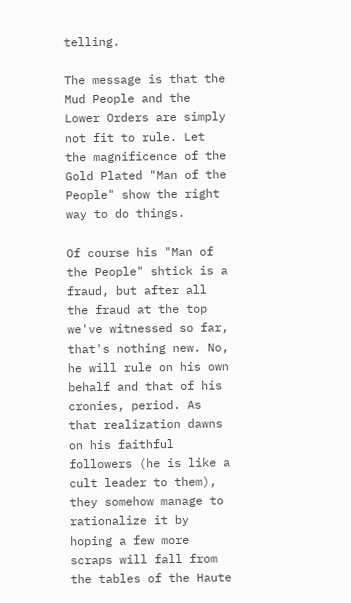telling.

The message is that the Mud People and the Lower Orders are simply not fit to rule. Let the magnificence of the Gold Plated "Man of the People" show the right way to do things.

Of course his "Man of the People" shtick is a fraud, but after all the fraud at the top we've witnessed so far, that's nothing new. No, he will rule on his own behalf and that of his cronies, period. As that realization dawns on his faithful followers (he is like a cult leader to them), they somehow manage to rationalize it by hoping a few more scraps will fall from the tables of the Haute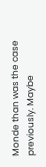Monde than was the case previously. Maybe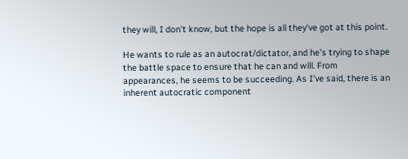they will, I don't know, but the hope is all they've got at this point.

He wants to rule as an autocrat/dictator, and he's trying to shape the battle space to ensure that he can and will. From appearances, he seems to be succeeding. As I've said, there is an inherent autocratic component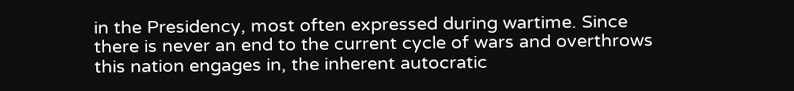in the Presidency, most often expressed during wartime. Since there is never an end to the current cycle of wars and overthrows this nation engages in, the inherent autocratic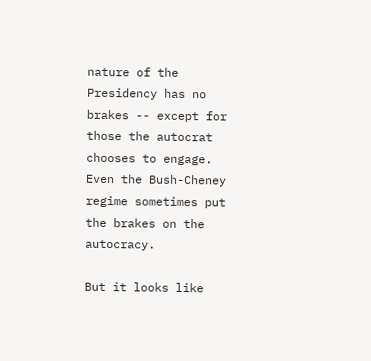nature of the Presidency has no brakes -- except for those the autocrat chooses to engage. Even the Bush-Cheney regime sometimes put the brakes on the autocracy.

But it looks like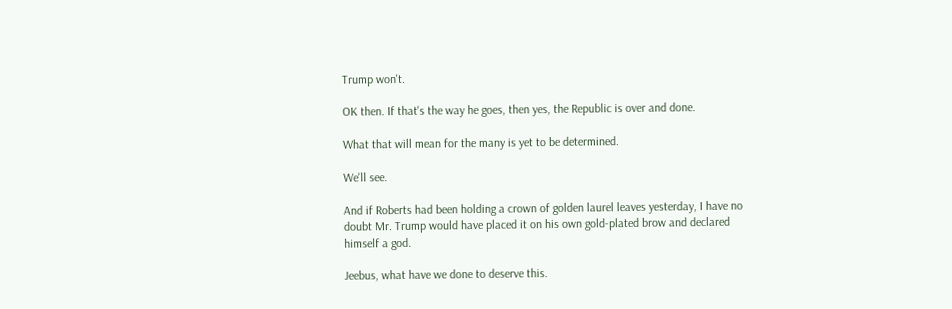Trump won't.

OK then. If that's the way he goes, then yes, the Republic is over and done.

What that will mean for the many is yet to be determined.

We'll see.

And if Roberts had been holding a crown of golden laurel leaves yesterday, I have no doubt Mr. Trump would have placed it on his own gold-plated brow and declared himself a god.

Jeebus, what have we done to deserve this.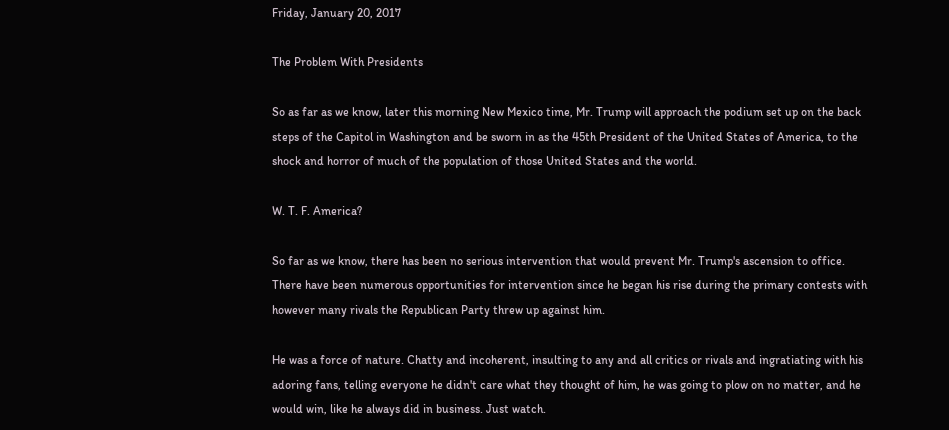Friday, January 20, 2017

The Problem With Presidents

So as far as we know, later this morning New Mexico time, Mr. Trump will approach the podium set up on the back steps of the Capitol in Washington and be sworn in as the 45th President of the United States of America, to the shock and horror of much of the population of those United States and the world.

W. T. F. America?

So far as we know, there has been no serious intervention that would prevent Mr. Trump's ascension to office. There have been numerous opportunities for intervention since he began his rise during the primary contests with however many rivals the Republican Party threw up against him.

He was a force of nature. Chatty and incoherent, insulting to any and all critics or rivals and ingratiating with his adoring fans, telling everyone he didn't care what they thought of him, he was going to plow on no matter, and he would win, like he always did in business. Just watch.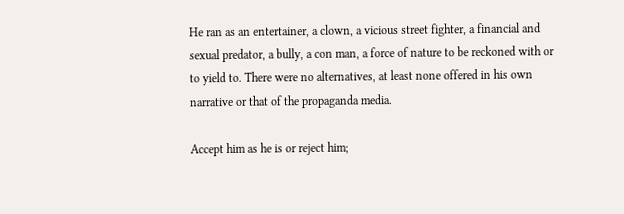He ran as an entertainer, a clown, a vicious street fighter, a financial and sexual predator, a bully, a con man, a force of nature to be reckoned with or to yield to. There were no alternatives, at least none offered in his own narrative or that of the propaganda media.

Accept him as he is or reject him;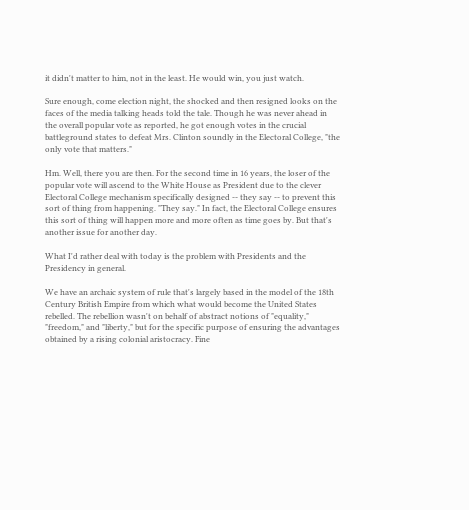it didn't matter to him, not in the least. He would win, you just watch.

Sure enough, come election night, the shocked and then resigned looks on the faces of the media talking heads told the tale. Though he was never ahead in the overall popular vote as reported, he got enough votes in the crucial battleground states to defeat Mrs. Clinton soundly in the Electoral College, "the only vote that matters."

Hm. Well, there you are then. For the second time in 16 years, the loser of the popular vote will ascend to the White House as President due to the clever Electoral College mechanism specifically designed -- they say -- to prevent this sort of thing from happening. "They say." In fact, the Electoral College ensures this sort of thing will happen more and more often as time goes by. But that's another issue for another day.

What I'd rather deal with today is the problem with Presidents and the Presidency in general.

We have an archaic system of rule that's largely based in the model of the 18th Century British Empire from which what would become the United States rebelled. The rebellion wasn't on behalf of abstract notions of "equality," "freedom," and "liberty," but for the specific purpose of ensuring the advantages obtained by a rising colonial aristocracy. Fine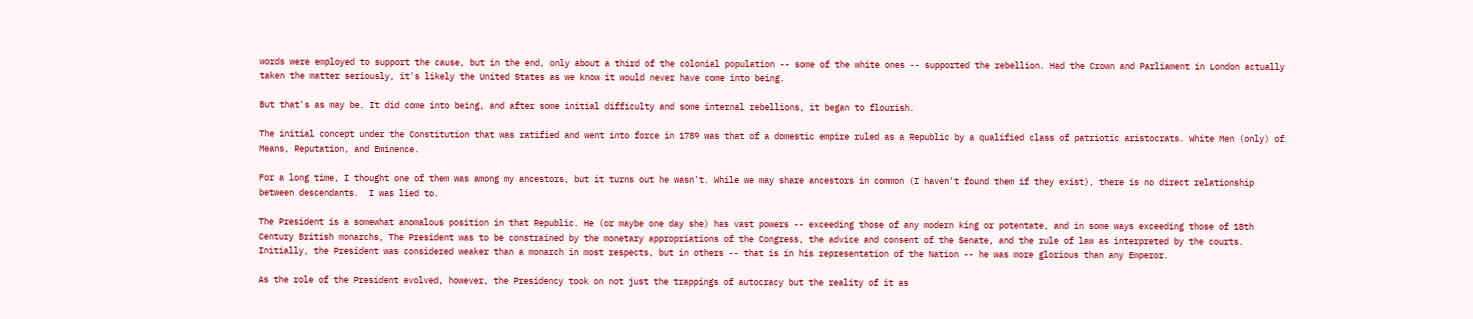words were employed to support the cause, but in the end, only about a third of the colonial population -- some of the white ones -- supported the rebellion. Had the Crown and Parliament in London actually taken the matter seriously, it's likely the United States as we know it would never have come into being.

But that's as may be. It did come into being, and after some initial difficulty and some internal rebellions, it began to flourish.

The initial concept under the Constitution that was ratified and went into force in 1789 was that of a domestic empire ruled as a Republic by a qualified class of patriotic aristocrats. White Men (only) of Means, Reputation, and Eminence.

For a long time, I thought one of them was among my ancestors, but it turns out he wasn't. While we may share ancestors in common (I haven't found them if they exist), there is no direct relationship between descendants.  I was lied to.

The President is a somewhat anomalous position in that Republic. He (or maybe one day she) has vast powers -- exceeding those of any modern king or potentate, and in some ways exceeding those of 18th Century British monarchs, The President was to be constrained by the monetary appropriations of the Congress, the advice and consent of the Senate, and the rule of law as interpreted by the courts. Initially, the President was considered weaker than a monarch in most respects, but in others -- that is in his representation of the Nation -- he was more glorious than any Emperor.

As the role of the President evolved, however, the Presidency took on not just the trappings of autocracy but the reality of it as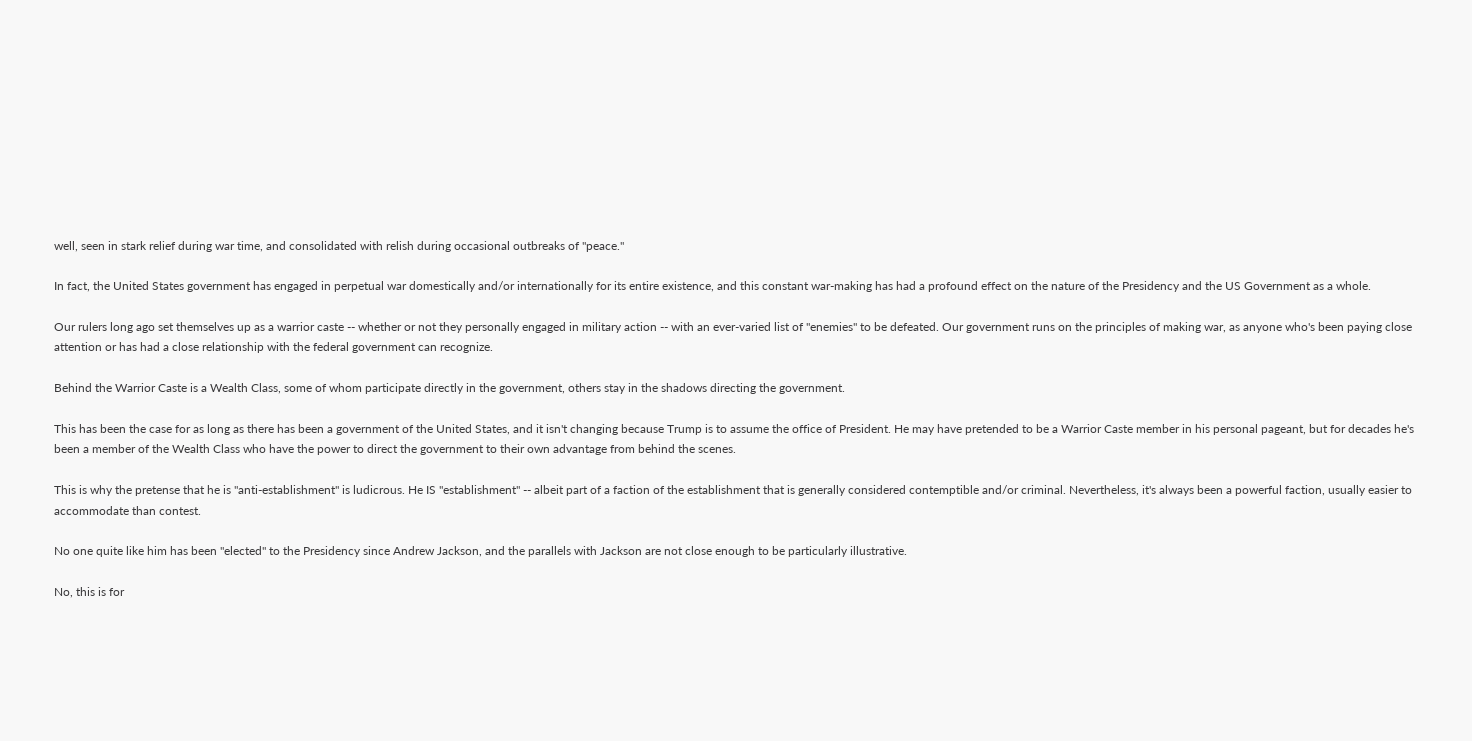well, seen in stark relief during war time, and consolidated with relish during occasional outbreaks of "peace."

In fact, the United States government has engaged in perpetual war domestically and/or internationally for its entire existence, and this constant war-making has had a profound effect on the nature of the Presidency and the US Government as a whole.

Our rulers long ago set themselves up as a warrior caste -- whether or not they personally engaged in military action -- with an ever-varied list of "enemies" to be defeated. Our government runs on the principles of making war, as anyone who's been paying close attention or has had a close relationship with the federal government can recognize.

Behind the Warrior Caste is a Wealth Class, some of whom participate directly in the government, others stay in the shadows directing the government.

This has been the case for as long as there has been a government of the United States, and it isn't changing because Trump is to assume the office of President. He may have pretended to be a Warrior Caste member in his personal pageant, but for decades he's been a member of the Wealth Class who have the power to direct the government to their own advantage from behind the scenes.

This is why the pretense that he is "anti-establishment" is ludicrous. He IS "establishment" -- albeit part of a faction of the establishment that is generally considered contemptible and/or criminal. Nevertheless, it's always been a powerful faction, usually easier to accommodate than contest.

No one quite like him has been "elected" to the Presidency since Andrew Jackson, and the parallels with Jackson are not close enough to be particularly illustrative.

No, this is for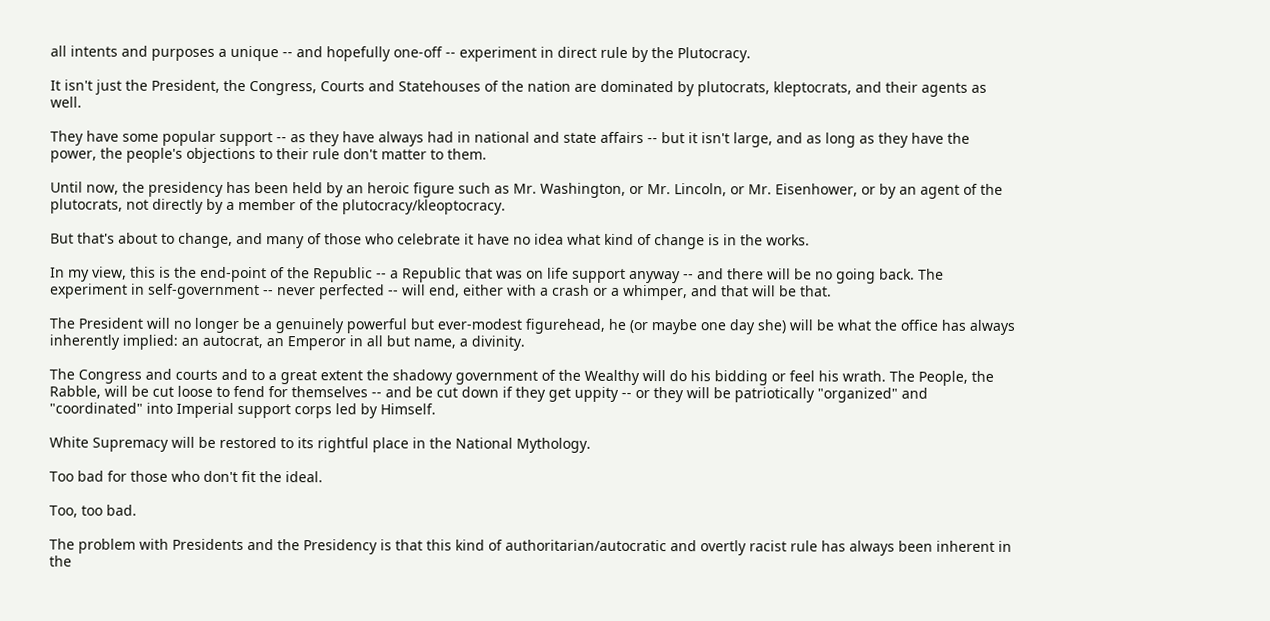all intents and purposes a unique -- and hopefully one-off -- experiment in direct rule by the Plutocracy.

It isn't just the President, the Congress, Courts and Statehouses of the nation are dominated by plutocrats, kleptocrats, and their agents as well.

They have some popular support -- as they have always had in national and state affairs -- but it isn't large, and as long as they have the power, the people's objections to their rule don't matter to them.

Until now, the presidency has been held by an heroic figure such as Mr. Washington, or Mr. Lincoln, or Mr. Eisenhower, or by an agent of the plutocrats, not directly by a member of the plutocracy/kleoptocracy.

But that's about to change, and many of those who celebrate it have no idea what kind of change is in the works.

In my view, this is the end-point of the Republic -- a Republic that was on life support anyway -- and there will be no going back. The experiment in self-government -- never perfected -- will end, either with a crash or a whimper, and that will be that.

The President will no longer be a genuinely powerful but ever-modest figurehead, he (or maybe one day she) will be what the office has always inherently implied: an autocrat, an Emperor in all but name, a divinity.

The Congress and courts and to a great extent the shadowy government of the Wealthy will do his bidding or feel his wrath. The People, the Rabble, will be cut loose to fend for themselves -- and be cut down if they get uppity -- or they will be patriotically "organized" and "coordinated" into Imperial support corps led by Himself.

White Supremacy will be restored to its rightful place in the National Mythology.

Too bad for those who don't fit the ideal.

Too, too bad.

The problem with Presidents and the Presidency is that this kind of authoritarian/autocratic and overtly racist rule has always been inherent in the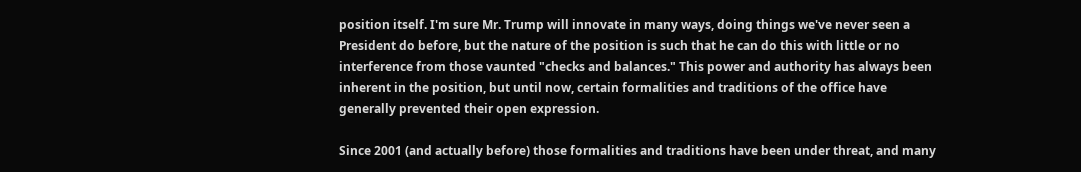position itself. I'm sure Mr. Trump will innovate in many ways, doing things we've never seen a President do before, but the nature of the position is such that he can do this with little or no interference from those vaunted "checks and balances." This power and authority has always been inherent in the position, but until now, certain formalities and traditions of the office have generally prevented their open expression.

Since 2001 (and actually before) those formalities and traditions have been under threat, and many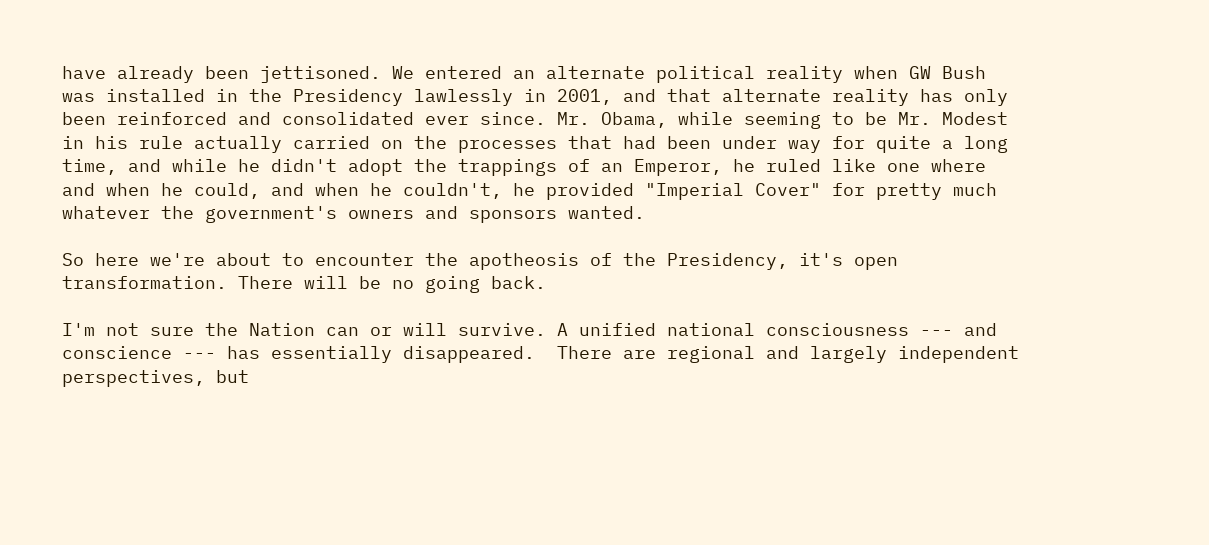have already been jettisoned. We entered an alternate political reality when GW Bush was installed in the Presidency lawlessly in 2001, and that alternate reality has only been reinforced and consolidated ever since. Mr. Obama, while seeming to be Mr. Modest in his rule actually carried on the processes that had been under way for quite a long time, and while he didn't adopt the trappings of an Emperor, he ruled like one where and when he could, and when he couldn't, he provided "Imperial Cover" for pretty much whatever the government's owners and sponsors wanted.

So here we're about to encounter the apotheosis of the Presidency, it's open transformation. There will be no going back.

I'm not sure the Nation can or will survive. A unified national consciousness --- and conscience --- has essentially disappeared.  There are regional and largely independent perspectives, but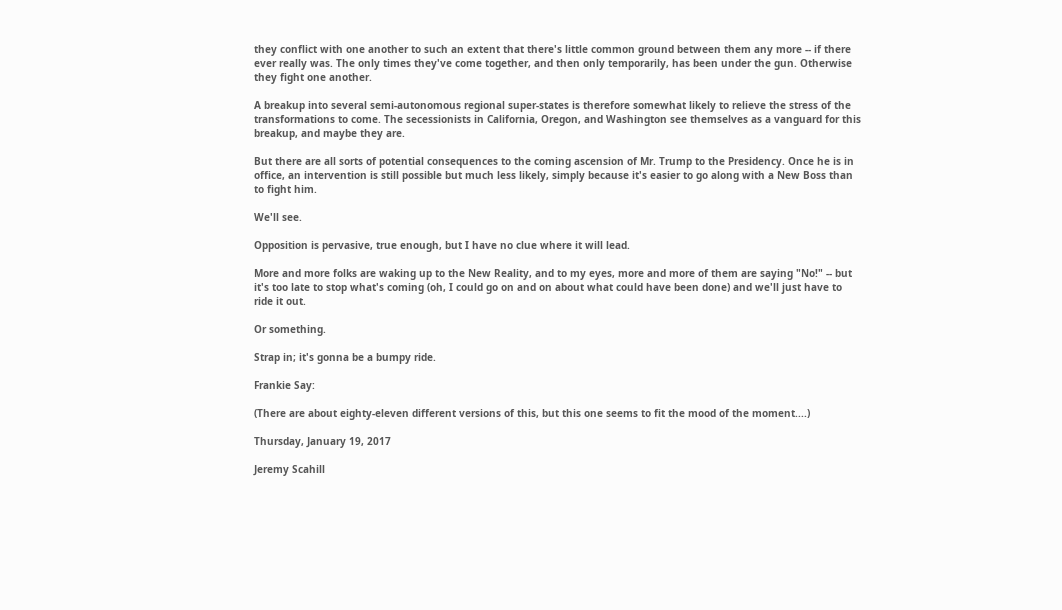they conflict with one another to such an extent that there's little common ground between them any more -- if there ever really was. The only times they've come together, and then only temporarily, has been under the gun. Otherwise they fight one another.

A breakup into several semi-autonomous regional super-states is therefore somewhat likely to relieve the stress of the transformations to come. The secessionists in California, Oregon, and Washington see themselves as a vanguard for this breakup, and maybe they are.

But there are all sorts of potential consequences to the coming ascension of Mr. Trump to the Presidency. Once he is in office, an intervention is still possible but much less likely, simply because it's easier to go along with a New Boss than to fight him.

We'll see.

Opposition is pervasive, true enough, but I have no clue where it will lead.

More and more folks are waking up to the New Reality, and to my eyes, more and more of them are saying "No!" -- but it's too late to stop what's coming (oh, I could go on and on about what could have been done) and we'll just have to ride it out.

Or something.

Strap in; it's gonna be a bumpy ride.

Frankie Say:

(There are about eighty-eleven different versions of this, but this one seems to fit the mood of the moment....)

Thursday, January 19, 2017

Jeremy Scahill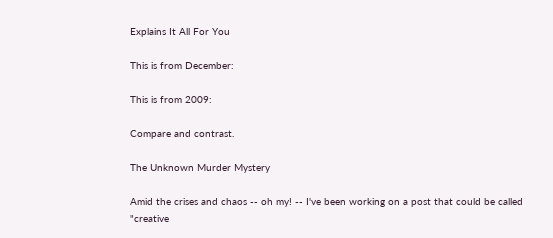Explains It All For You

This is from December:

This is from 2009:

Compare and contrast.

The Unknown Murder Mystery

Amid the crises and chaos -- oh my! -- I've been working on a post that could be called "creative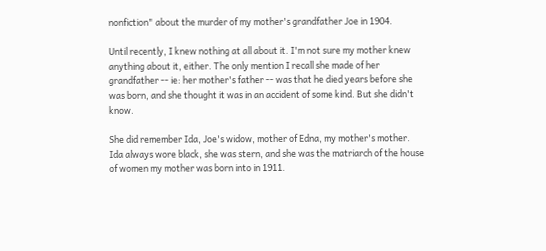nonfiction" about the murder of my mother's grandfather Joe in 1904.

Until recently, I knew nothing at all about it. I'm not sure my mother knew anything about it, either. The only mention I recall she made of her grandfather -- ie: her mother's father -- was that he died years before she was born, and she thought it was in an accident of some kind. But she didn't know.

She did remember Ida, Joe's widow, mother of Edna, my mother's mother. Ida always wore black, she was stern, and she was the matriarch of the house of women my mother was born into in 1911.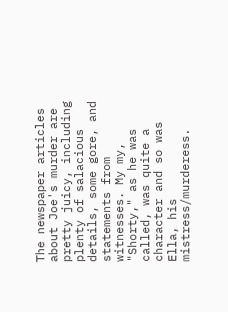The newspaper articles about Joe's murder are pretty juicy, including plenty of salacious details, some gore, and statements from witnesses. My my, "Shorty," as he was called, was quite a character and so was Ella, his mistress/murderess.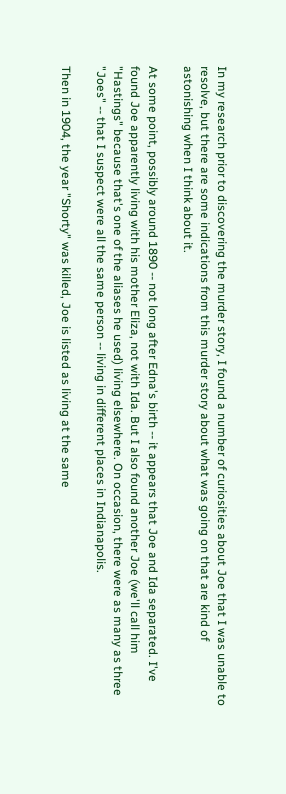In my research prior to discovering the murder story, I found a number of curiosities about Joe that I was unable to resolve, but there are some indications from this murder story about what was going on that are kind of astonishing when I think about it.

At some point, possibly around 1890 -- not long after Edna's birth -- it appears that Joe and Ida separated. I've found Joe apparently living with his mother Eliza, not with Ida. But I also found another Joe (we'll call him "Hastings" because that's one of the aliases he used) living elsewhere. On occasion, there were as many as three "Joes" -- that I suspect were all the same person -- living in different places in Indianapolis.

Then in 1904, the year "Shorty" was killed, Joe is listed as living at the same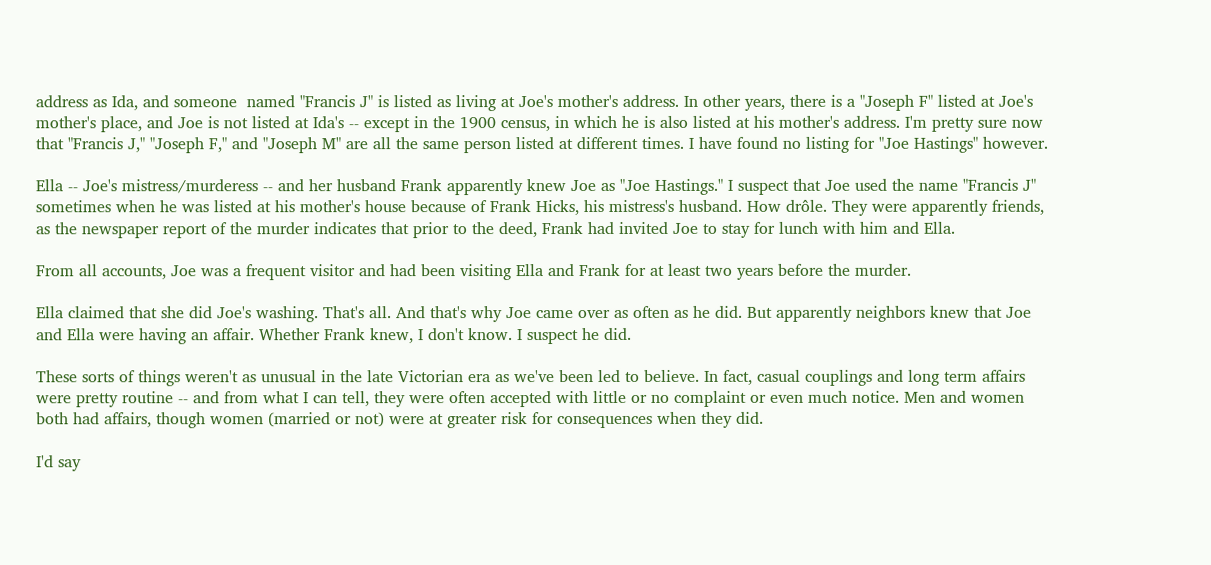address as Ida, and someone  named "Francis J" is listed as living at Joe's mother's address. In other years, there is a "Joseph F" listed at Joe's mother's place, and Joe is not listed at Ida's -- except in the 1900 census, in which he is also listed at his mother's address. I'm pretty sure now that "Francis J," "Joseph F," and "Joseph M" are all the same person listed at different times. I have found no listing for "Joe Hastings" however.

Ella -- Joe's mistress/murderess -- and her husband Frank apparently knew Joe as "Joe Hastings." I suspect that Joe used the name "Francis J" sometimes when he was listed at his mother's house because of Frank Hicks, his mistress's husband. How drôle. They were apparently friends, as the newspaper report of the murder indicates that prior to the deed, Frank had invited Joe to stay for lunch with him and Ella.

From all accounts, Joe was a frequent visitor and had been visiting Ella and Frank for at least two years before the murder.

Ella claimed that she did Joe's washing. That's all. And that's why Joe came over as often as he did. But apparently neighbors knew that Joe and Ella were having an affair. Whether Frank knew, I don't know. I suspect he did.

These sorts of things weren't as unusual in the late Victorian era as we've been led to believe. In fact, casual couplings and long term affairs were pretty routine -- and from what I can tell, they were often accepted with little or no complaint or even much notice. Men and women both had affairs, though women (married or not) were at greater risk for consequences when they did.

I'd say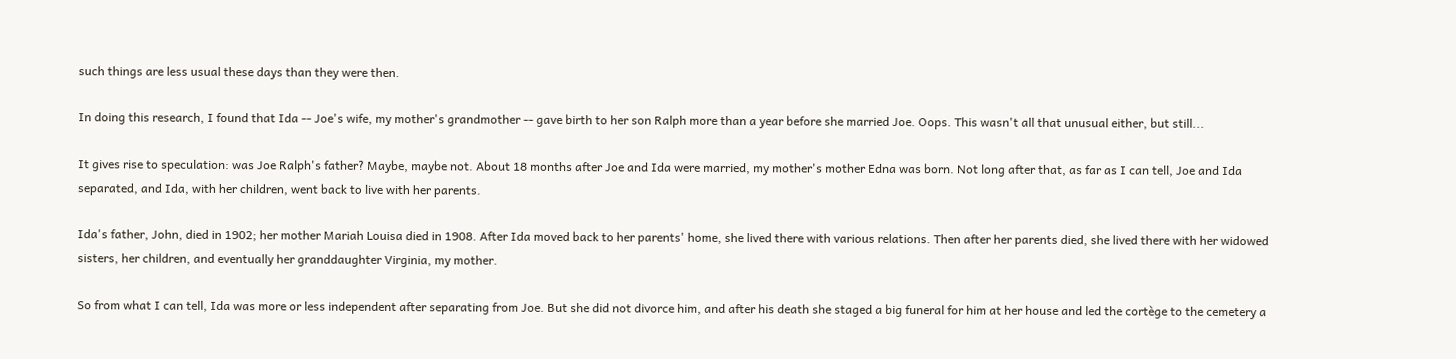such things are less usual these days than they were then.

In doing this research, I found that Ida -- Joe's wife, my mother's grandmother -- gave birth to her son Ralph more than a year before she married Joe. Oops. This wasn't all that unusual either, but still...

It gives rise to speculation: was Joe Ralph's father? Maybe, maybe not. About 18 months after Joe and Ida were married, my mother's mother Edna was born. Not long after that, as far as I can tell, Joe and Ida separated, and Ida, with her children, went back to live with her parents.

Ida's father, John, died in 1902; her mother Mariah Louisa died in 1908. After Ida moved back to her parents' home, she lived there with various relations. Then after her parents died, she lived there with her widowed sisters, her children, and eventually her granddaughter Virginia, my mother.

So from what I can tell, Ida was more or less independent after separating from Joe. But she did not divorce him, and after his death she staged a big funeral for him at her house and led the cortège to the cemetery a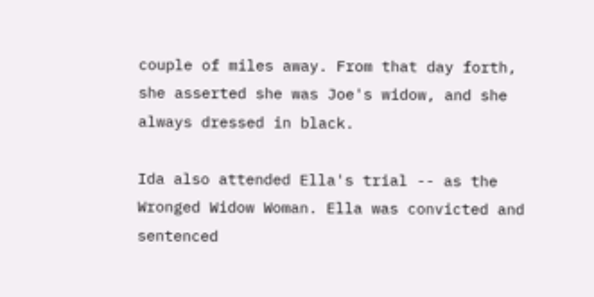couple of miles away. From that day forth, she asserted she was Joe's widow, and she always dressed in black.

Ida also attended Ella's trial -- as the Wronged Widow Woman. Ella was convicted and sentenced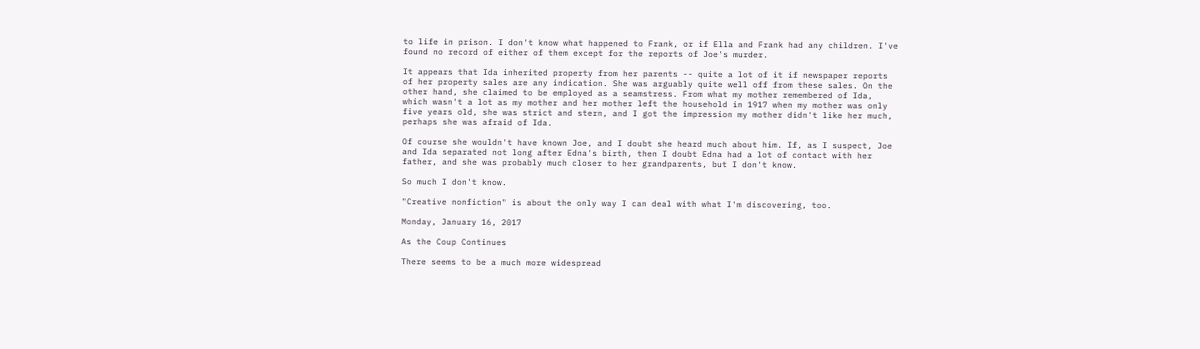to life in prison. I don't know what happened to Frank, or if Ella and Frank had any children. I've found no record of either of them except for the reports of Joe's murder.

It appears that Ida inherited property from her parents -- quite a lot of it if newspaper reports of her property sales are any indication. She was arguably quite well off from these sales. On the other hand, she claimed to be employed as a seamstress. From what my mother remembered of Ida, which wasn't a lot as my mother and her mother left the household in 1917 when my mother was only five years old, she was strict and stern, and I got the impression my mother didn't like her much, perhaps she was afraid of Ida.

Of course she wouldn't have known Joe, and I doubt she heard much about him. If, as I suspect, Joe and Ida separated not long after Edna's birth, then I doubt Edna had a lot of contact with her father, and she was probably much closer to her grandparents, but I don't know.

So much I don't know.

"Creative nonfiction" is about the only way I can deal with what I'm discovering, too.

Monday, January 16, 2017

As the Coup Continues

There seems to be a much more widespread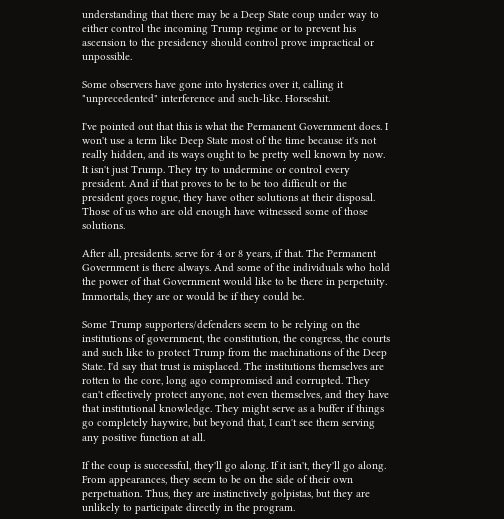understanding that there may be a Deep State coup under way to either control the incoming Trump regime or to prevent his ascension to the presidency should control prove impractical or unpossible.

Some observers have gone into hysterics over it, calling it "unprecedented" interference and such-like. Horseshit.

I've pointed out that this is what the Permanent Government does. I won't use a term like Deep State most of the time because it's not really hidden, and its ways ought to be pretty well known by now. It isn't just Trump. They try to undermine or control every president. And if that proves to be to be too difficult or the president goes rogue, they have other solutions at their disposal. Those of us who are old enough have witnessed some of those solutions.

After all, presidents. serve for 4 or 8 years, if that. The Permanent Government is there always. And some of the individuals who hold the power of that Government would like to be there in perpetuity. Immortals, they are or would be if they could be.

Some Trump supporters/defenders seem to be relying on the institutions of government, the constitution, the congress, the courts and such like to protect Trump from the machinations of the Deep State. I'd say that trust is misplaced. The institutions themselves are rotten to the core, long ago compromised and corrupted. They can't effectively protect anyone, not even themselves, and they have that institutional knowledge. They might serve as a buffer if things go completely haywire, but beyond that, I can't see them serving any positive function at all.

If the coup is successful, they'll go along. If it isn't, they'll go along. From appearances, they seem to be on the side of their own perpetuation. Thus, they are instinctively golpistas, but they are unlikely to participate directly in the program.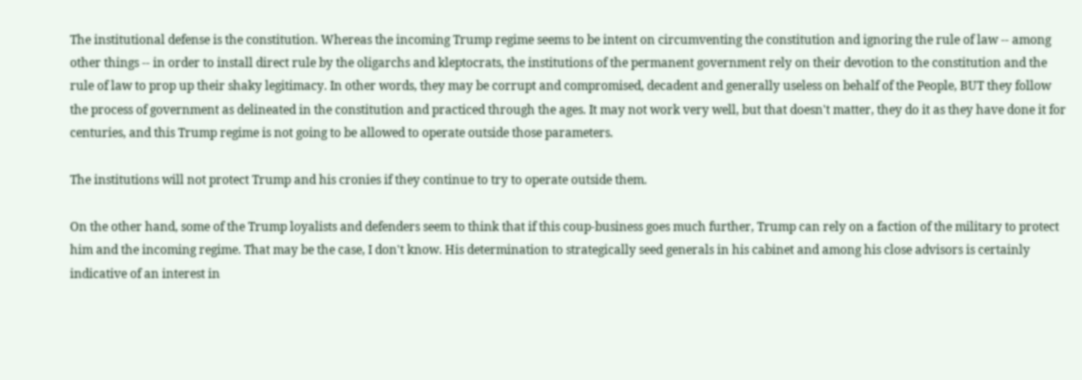The institutional defense is the constitution. Whereas the incoming Trump regime seems to be intent on circumventing the constitution and ignoring the rule of law -- among other things -- in order to install direct rule by the oligarchs and kleptocrats, the institutions of the permanent government rely on their devotion to the constitution and the rule of law to prop up their shaky legitimacy. In other words, they may be corrupt and compromised, decadent and generally useless on behalf of the People, BUT they follow the process of government as delineated in the constitution and practiced through the ages. It may not work very well, but that doesn't matter, they do it as they have done it for centuries, and this Trump regime is not going to be allowed to operate outside those parameters.

The institutions will not protect Trump and his cronies if they continue to try to operate outside them.

On the other hand, some of the Trump loyalists and defenders seem to think that if this coup-business goes much further, Trump can rely on a faction of the military to protect him and the incoming regime. That may be the case, I don't know. His determination to strategically seed generals in his cabinet and among his close advisors is certainly indicative of an interest in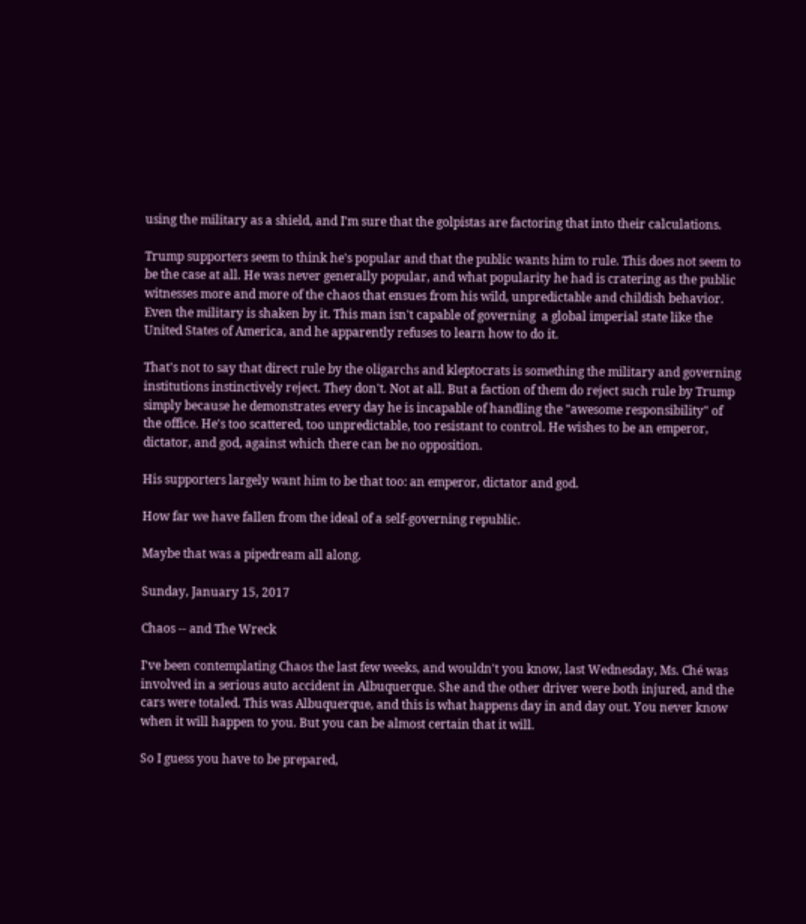using the military as a shield, and I'm sure that the golpistas are factoring that into their calculations.

Trump supporters seem to think he's popular and that the public wants him to rule. This does not seem to be the case at all. He was never generally popular, and what popularity he had is cratering as the public witnesses more and more of the chaos that ensues from his wild, unpredictable and childish behavior. Even the military is shaken by it. This man isn't capable of governing  a global imperial state like the United States of America, and he apparently refuses to learn how to do it.

That's not to say that direct rule by the oligarchs and kleptocrats is something the military and governing institutions instinctively reject. They don't. Not at all. But a faction of them do reject such rule by Trump simply because he demonstrates every day he is incapable of handling the "awesome responsibility" of the office. He's too scattered, too unpredictable, too resistant to control. He wishes to be an emperor, dictator, and god, against which there can be no opposition.

His supporters largely want him to be that too: an emperor, dictator and god.

How far we have fallen from the ideal of a self-governing republic.

Maybe that was a pipedream all along.

Sunday, January 15, 2017

Chaos -- and The Wreck

I've been contemplating Chaos the last few weeks, and wouldn't you know, last Wednesday, Ms. Ché was involved in a serious auto accident in Albuquerque. She and the other driver were both injured, and the cars were totaled. This was Albuquerque, and this is what happens day in and day out. You never know when it will happen to you. But you can be almost certain that it will.

So I guess you have to be prepared,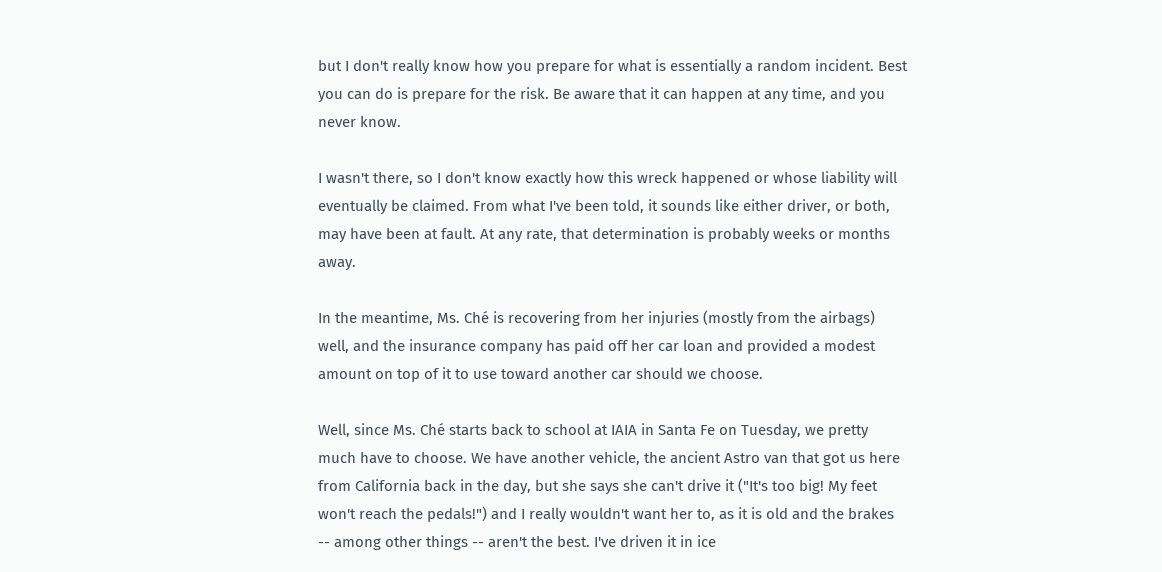but I don't really know how you prepare for what is essentially a random incident. Best you can do is prepare for the risk. Be aware that it can happen at any time, and you never know.

I wasn't there, so I don't know exactly how this wreck happened or whose liability will eventually be claimed. From what I've been told, it sounds like either driver, or both, may have been at fault. At any rate, that determination is probably weeks or months away.

In the meantime, Ms. Ché is recovering from her injuries (mostly from the airbags) well, and the insurance company has paid off her car loan and provided a modest amount on top of it to use toward another car should we choose.

Well, since Ms. Ché starts back to school at IAIA in Santa Fe on Tuesday, we pretty much have to choose. We have another vehicle, the ancient Astro van that got us here from California back in the day, but she says she can't drive it ("It's too big! My feet won't reach the pedals!") and I really wouldn't want her to, as it is old and the brakes -- among other things -- aren't the best. I've driven it in ice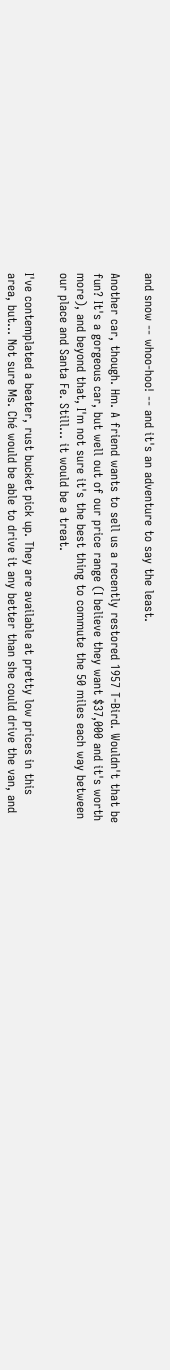and snow -- whoo-hoo! -- and it's an adventure to say the least.

Another car, though. Hm. A friend wants to sell us a recently restored 1957 T-Bird. Wouldn't that be fun? It's a gorgeous car, but well out of our price range (I believe they want $37,000 and it's worth more), and beyond that, I'm not sure it's the best thing to commute the 50 miles each way between our place and Santa Fe. Still... it would be a treat.

I've contemplated a beater, rust bucket pick up. They are available at pretty low prices in this area, but... Not sure Ms. Ché would be able to drive it any better than she could drive the van, and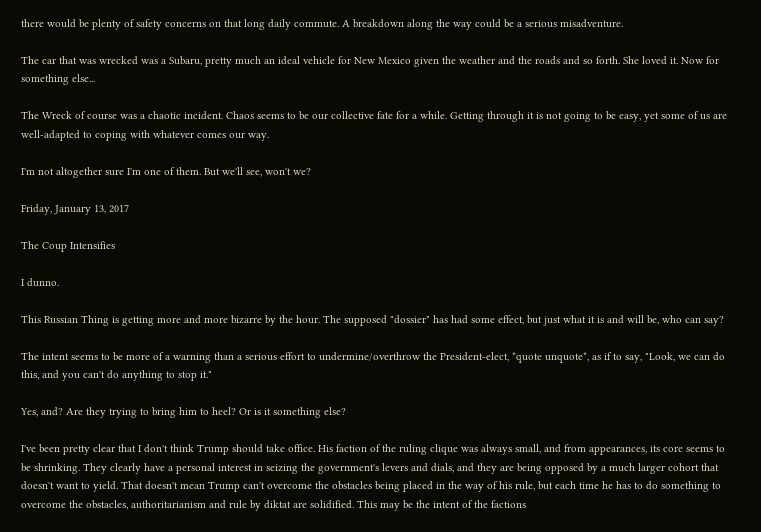there would be plenty of safety concerns on that long daily commute. A breakdown along the way could be a serious misadventure.

The car that was wrecked was a Subaru, pretty much an ideal vehicle for New Mexico given the weather and the roads and so forth. She loved it. Now for something else...

The Wreck of course was a chaotic incident. Chaos seems to be our collective fate for a while. Getting through it is not going to be easy, yet some of us are well-adapted to coping with whatever comes our way.

I'm not altogether sure I'm one of them. But we'll see, won't we?

Friday, January 13, 2017

The Coup Intensifies

I dunno.

This Russian Thing is getting more and more bizarre by the hour. The supposed "dossier" has had some effect, but just what it is and will be, who can say?

The intent seems to be more of a warning than a serious effort to undermine/overthrow the President-elect, *quote unquote*, as if to say, "Look, we can do this, and you can't do anything to stop it."

Yes, and? Are they trying to bring him to heel? Or is it something else?

I've been pretty clear that I don't think Trump should take office. His faction of the ruling clique was always small, and from appearances, its core seems to be shrinking. They clearly have a personal interest in seizing the government's levers and dials, and they are being opposed by a much larger cohort that doesn't want to yield. That doesn't mean Trump can't overcome the obstacles being placed in the way of his rule, but each time he has to do something to overcome the obstacles, authoritarianism and rule by diktat are solidified. This may be the intent of the factions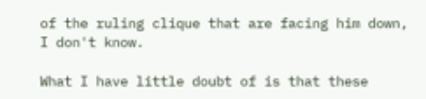of the ruling clique that are facing him down, I don't know.

What I have little doubt of is that these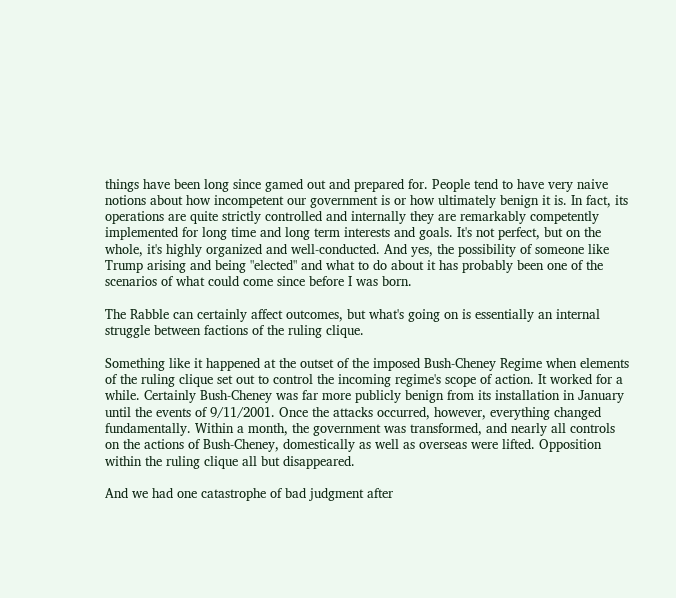things have been long since gamed out and prepared for. People tend to have very naive notions about how incompetent our government is or how ultimately benign it is. In fact, its operations are quite strictly controlled and internally they are remarkably competently implemented for long time and long term interests and goals. It's not perfect, but on the whole, it's highly organized and well-conducted. And yes, the possibility of someone like Trump arising and being "elected" and what to do about it has probably been one of the scenarios of what could come since before I was born.

The Rabble can certainly affect outcomes, but what's going on is essentially an internal struggle between factions of the ruling clique.

Something like it happened at the outset of the imposed Bush-Cheney Regime when elements of the ruling clique set out to control the incoming regime's scope of action. It worked for a while. Certainly Bush-Cheney was far more publicly benign from its installation in January until the events of 9/11/2001. Once the attacks occurred, however, everything changed fundamentally. Within a month, the government was transformed, and nearly all controls on the actions of Bush-Cheney, domestically as well as overseas were lifted. Opposition within the ruling clique all but disappeared.

And we had one catastrophe of bad judgment after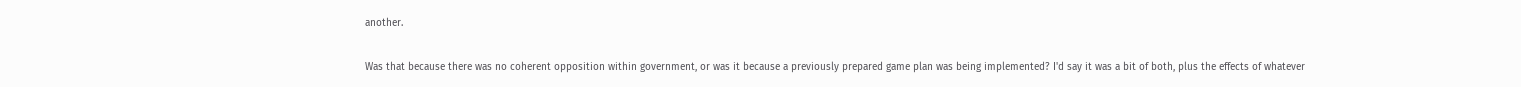another.

Was that because there was no coherent opposition within government, or was it because a previously prepared game plan was being implemented? I'd say it was a bit of both, plus the effects of whatever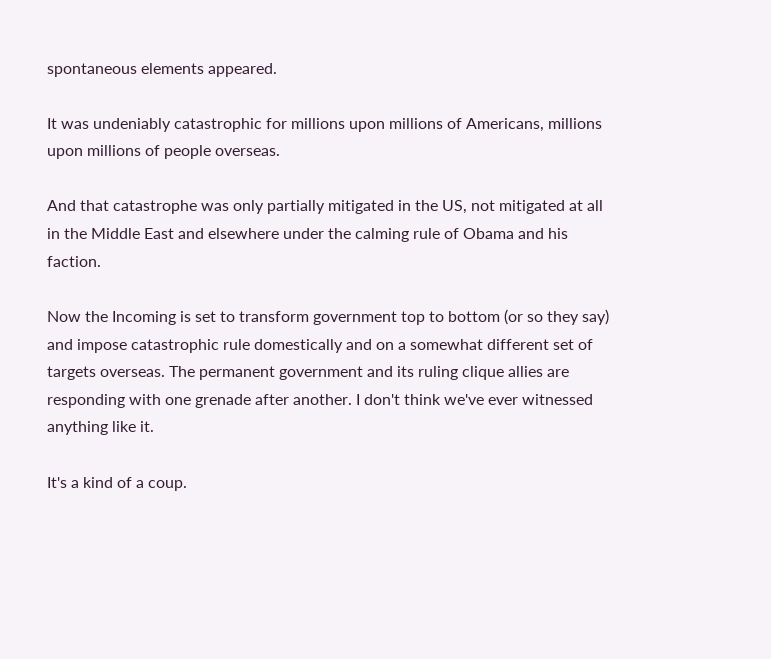spontaneous elements appeared.

It was undeniably catastrophic for millions upon millions of Americans, millions upon millions of people overseas.

And that catastrophe was only partially mitigated in the US, not mitigated at all in the Middle East and elsewhere under the calming rule of Obama and his faction.

Now the Incoming is set to transform government top to bottom (or so they say) and impose catastrophic rule domestically and on a somewhat different set of targets overseas. The permanent government and its ruling clique allies are responding with one grenade after another. I don't think we've ever witnessed anything like it.

It's a kind of a coup.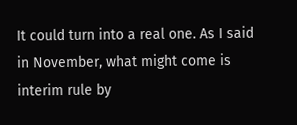It could turn into a real one. As I said in November, what might come is interim rule by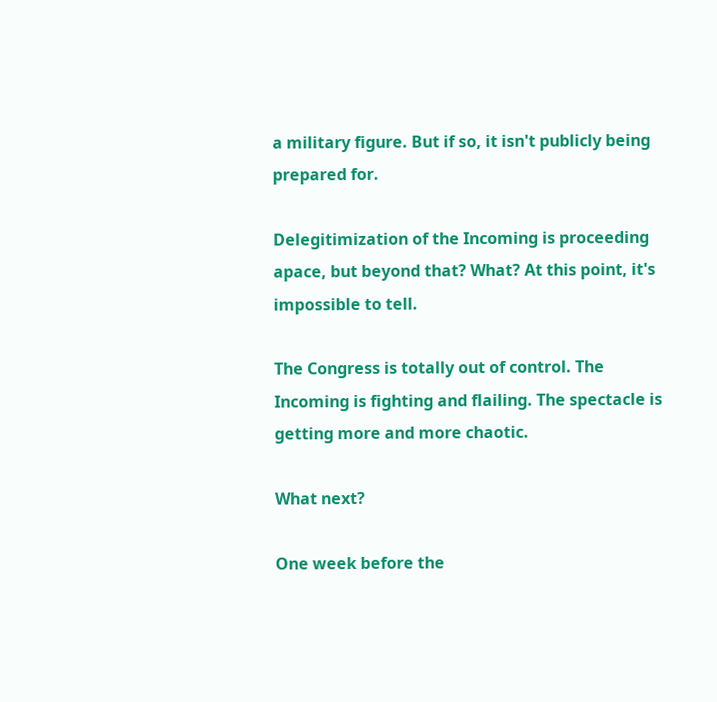a military figure. But if so, it isn't publicly being prepared for.

Delegitimization of the Incoming is proceeding apace, but beyond that? What? At this point, it's impossible to tell.

The Congress is totally out of control. The Incoming is fighting and flailing. The spectacle is getting more and more chaotic.

What next?

One week before the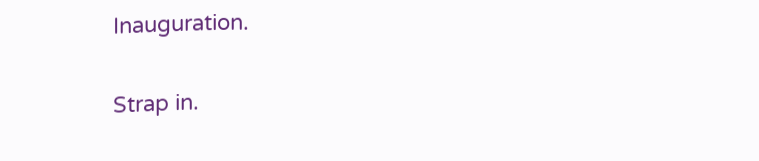Inauguration.

Strap in.